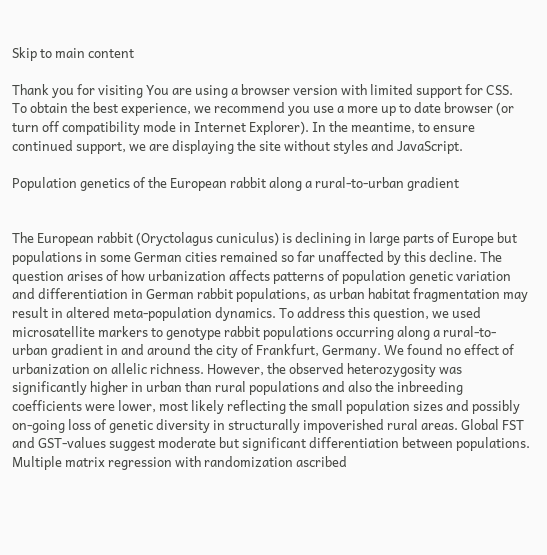Skip to main content

Thank you for visiting You are using a browser version with limited support for CSS. To obtain the best experience, we recommend you use a more up to date browser (or turn off compatibility mode in Internet Explorer). In the meantime, to ensure continued support, we are displaying the site without styles and JavaScript.

Population genetics of the European rabbit along a rural-to-urban gradient


The European rabbit (Oryctolagus cuniculus) is declining in large parts of Europe but populations in some German cities remained so far unaffected by this decline. The question arises of how urbanization affects patterns of population genetic variation and differentiation in German rabbit populations, as urban habitat fragmentation may result in altered meta-population dynamics. To address this question, we used microsatellite markers to genotype rabbit populations occurring along a rural-to-urban gradient in and around the city of Frankfurt, Germany. We found no effect of urbanization on allelic richness. However, the observed heterozygosity was significantly higher in urban than rural populations and also the inbreeding coefficients were lower, most likely reflecting the small population sizes and possibly on-going loss of genetic diversity in structurally impoverished rural areas. Global FST and GST-values suggest moderate but significant differentiation between populations. Multiple matrix regression with randomization ascribed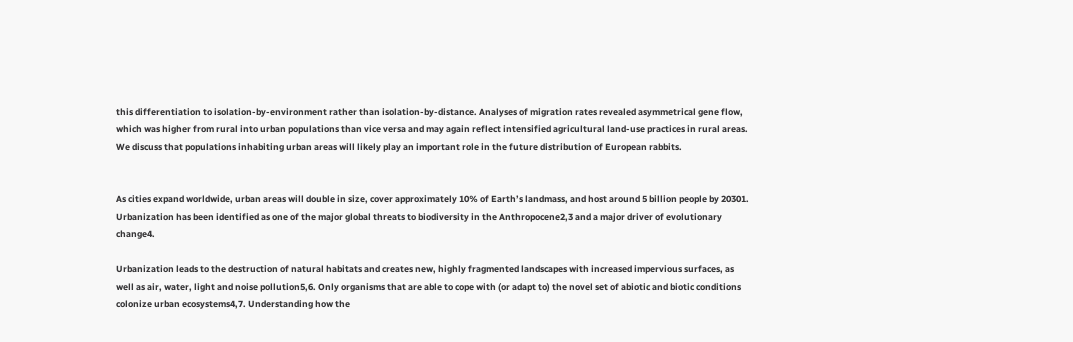this differentiation to isolation-by-environment rather than isolation-by-distance. Analyses of migration rates revealed asymmetrical gene flow, which was higher from rural into urban populations than vice versa and may again reflect intensified agricultural land-use practices in rural areas. We discuss that populations inhabiting urban areas will likely play an important role in the future distribution of European rabbits.


As cities expand worldwide, urban areas will double in size, cover approximately 10% of Earth’s landmass, and host around 5 billion people by 20301. Urbanization has been identified as one of the major global threats to biodiversity in the Anthropocene2,3 and a major driver of evolutionary change4.

Urbanization leads to the destruction of natural habitats and creates new, highly fragmented landscapes with increased impervious surfaces, as well as air, water, light and noise pollution5,6. Only organisms that are able to cope with (or adapt to) the novel set of abiotic and biotic conditions colonize urban ecosystems4,7. Understanding how the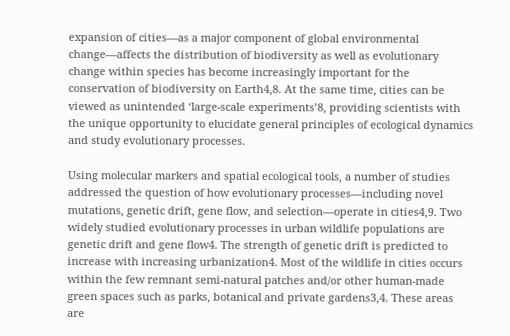expansion of cities—as a major component of global environmental change—affects the distribution of biodiversity as well as evolutionary change within species has become increasingly important for the conservation of biodiversity on Earth4,8. At the same time, cities can be viewed as unintended ‘large-scale experiments’8, providing scientists with the unique opportunity to elucidate general principles of ecological dynamics and study evolutionary processes.

Using molecular markers and spatial ecological tools, a number of studies addressed the question of how evolutionary processes—including novel mutations, genetic drift, gene flow, and selection—operate in cities4,9. Two widely studied evolutionary processes in urban wildlife populations are genetic drift and gene flow4. The strength of genetic drift is predicted to increase with increasing urbanization4. Most of the wildlife in cities occurs within the few remnant semi-natural patches and/or other human-made green spaces such as parks, botanical and private gardens3,4. These areas are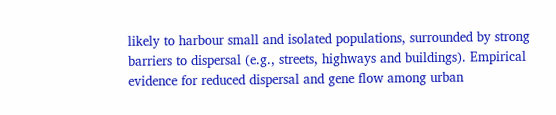likely to harbour small and isolated populations, surrounded by strong barriers to dispersal (e.g., streets, highways and buildings). Empirical evidence for reduced dispersal and gene flow among urban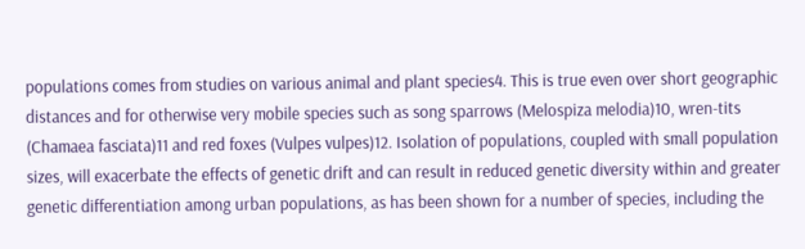populations comes from studies on various animal and plant species4. This is true even over short geographic distances and for otherwise very mobile species such as song sparrows (Melospiza melodia)10, wren-tits (Chamaea fasciata)11 and red foxes (Vulpes vulpes)12. Isolation of populations, coupled with small population sizes, will exacerbate the effects of genetic drift and can result in reduced genetic diversity within and greater genetic differentiation among urban populations, as has been shown for a number of species, including the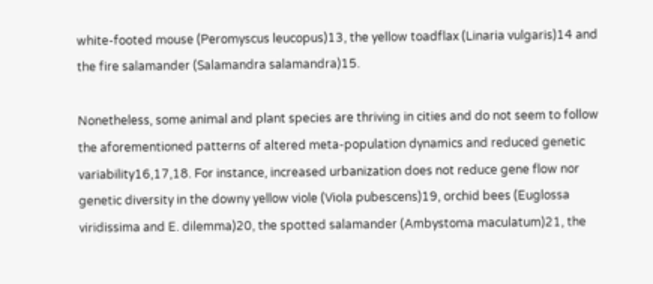white-footed mouse (Peromyscus leucopus)13, the yellow toadflax (Linaria vulgaris)14 and the fire salamander (Salamandra salamandra)15.

Nonetheless, some animal and plant species are thriving in cities and do not seem to follow the aforementioned patterns of altered meta-population dynamics and reduced genetic variability16,17,18. For instance, increased urbanization does not reduce gene flow nor genetic diversity in the downy yellow viole (Viola pubescens)19, orchid bees (Euglossa viridissima and E. dilemma)20, the spotted salamander (Ambystoma maculatum)21, the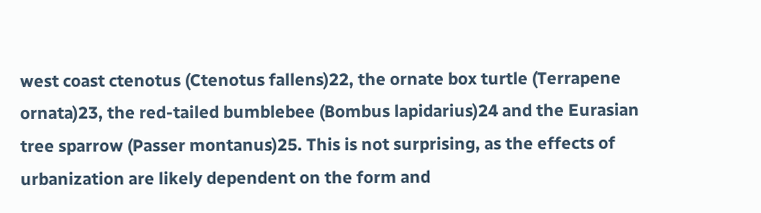west coast ctenotus (Ctenotus fallens)22, the ornate box turtle (Terrapene ornata)23, the red-tailed bumblebee (Bombus lapidarius)24 and the Eurasian tree sparrow (Passer montanus)25. This is not surprising, as the effects of urbanization are likely dependent on the form and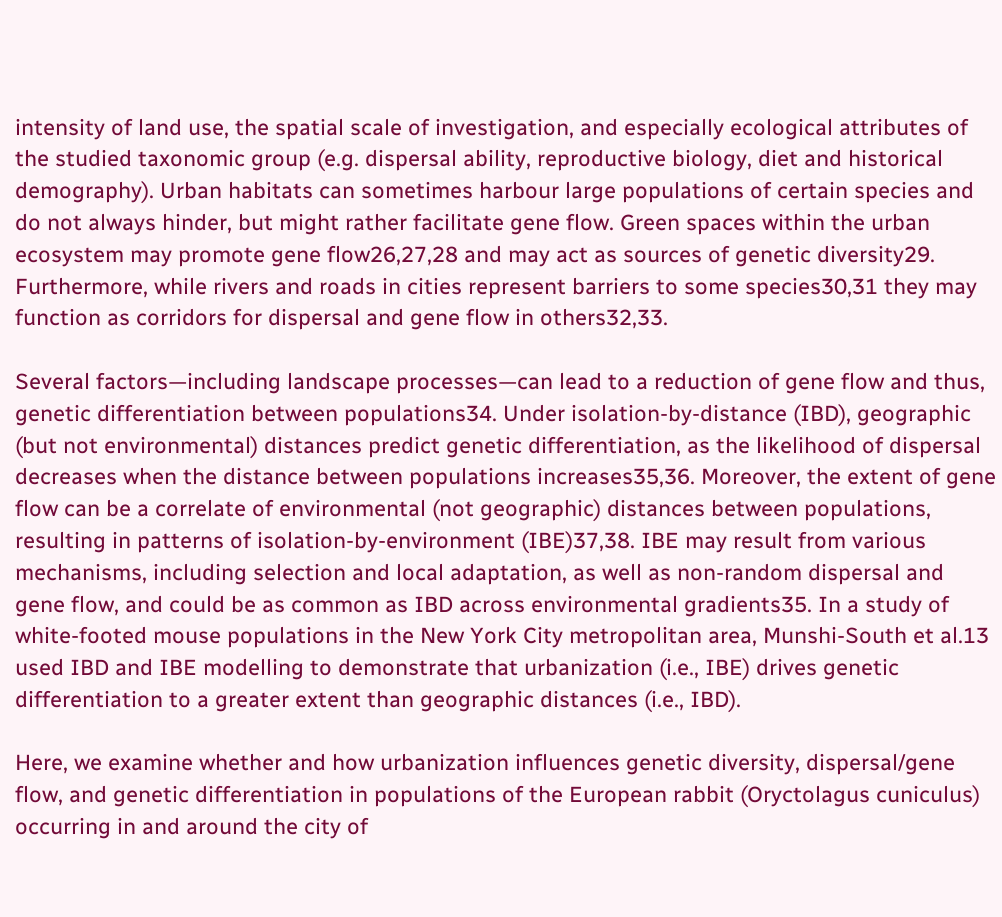intensity of land use, the spatial scale of investigation, and especially ecological attributes of the studied taxonomic group (e.g. dispersal ability, reproductive biology, diet and historical demography). Urban habitats can sometimes harbour large populations of certain species and do not always hinder, but might rather facilitate gene flow. Green spaces within the urban ecosystem may promote gene flow26,27,28 and may act as sources of genetic diversity29. Furthermore, while rivers and roads in cities represent barriers to some species30,31 they may function as corridors for dispersal and gene flow in others32,33.

Several factors—including landscape processes—can lead to a reduction of gene flow and thus, genetic differentiation between populations34. Under isolation-by-distance (IBD), geographic (but not environmental) distances predict genetic differentiation, as the likelihood of dispersal decreases when the distance between populations increases35,36. Moreover, the extent of gene flow can be a correlate of environmental (not geographic) distances between populations, resulting in patterns of isolation-by-environment (IBE)37,38. IBE may result from various mechanisms, including selection and local adaptation, as well as non-random dispersal and gene flow, and could be as common as IBD across environmental gradients35. In a study of white-footed mouse populations in the New York City metropolitan area, Munshi-South et al.13 used IBD and IBE modelling to demonstrate that urbanization (i.e., IBE) drives genetic differentiation to a greater extent than geographic distances (i.e., IBD).

Here, we examine whether and how urbanization influences genetic diversity, dispersal/gene flow, and genetic differentiation in populations of the European rabbit (Oryctolagus cuniculus) occurring in and around the city of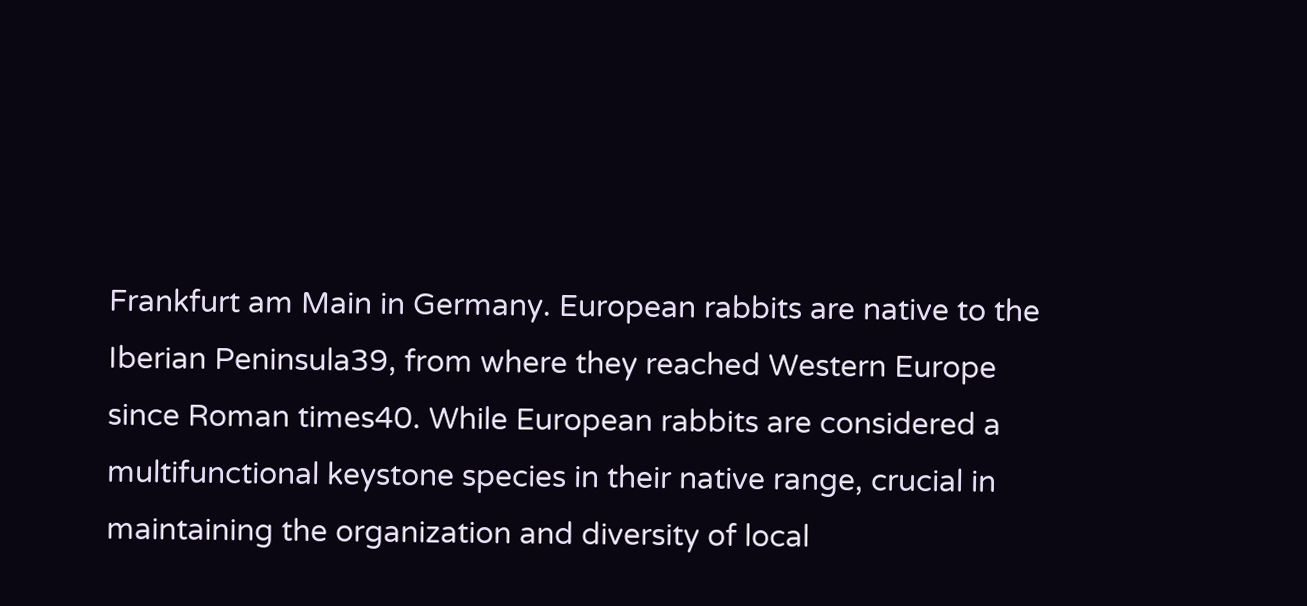Frankfurt am Main in Germany. European rabbits are native to the Iberian Peninsula39, from where they reached Western Europe since Roman times40. While European rabbits are considered a multifunctional keystone species in their native range, crucial in maintaining the organization and diversity of local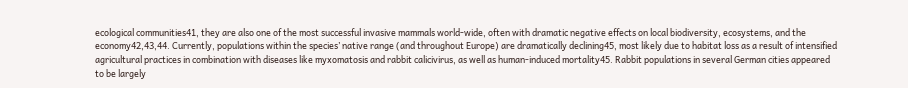ecological communities41, they are also one of the most successful invasive mammals world-wide, often with dramatic negative effects on local biodiversity, ecosystems, and the economy42,43,44. Currently, populations within the species’ native range (and throughout Europe) are dramatically declining45, most likely due to habitat loss as a result of intensified agricultural practices in combination with diseases like myxomatosis and rabbit calicivirus, as well as human-induced mortality45. Rabbit populations in several German cities appeared to be largely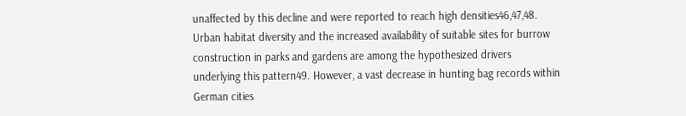unaffected by this decline and were reported to reach high densities46,47,48. Urban habitat diversity and the increased availability of suitable sites for burrow construction in parks and gardens are among the hypothesized drivers underlying this pattern49. However, a vast decrease in hunting bag records within German cities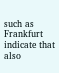such as Frankfurt indicate that also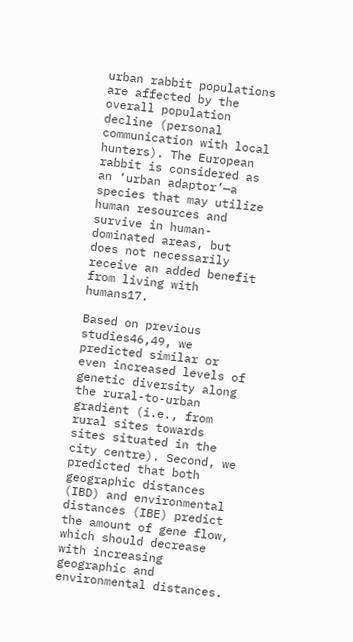urban rabbit populations are affected by the overall population decline (personal communication with local hunters). The European rabbit is considered as an ‘urban adaptor’—a species that may utilize human resources and survive in human-dominated areas, but does not necessarily receive an added benefit from living with humans17.

Based on previous studies46,49, we predicted similar or even increased levels of genetic diversity along the rural-to-urban gradient (i.e., from rural sites towards sites situated in the city centre). Second, we predicted that both geographic distances (IBD) and environmental distances (IBE) predict the amount of gene flow, which should decrease with increasing geographic and environmental distances.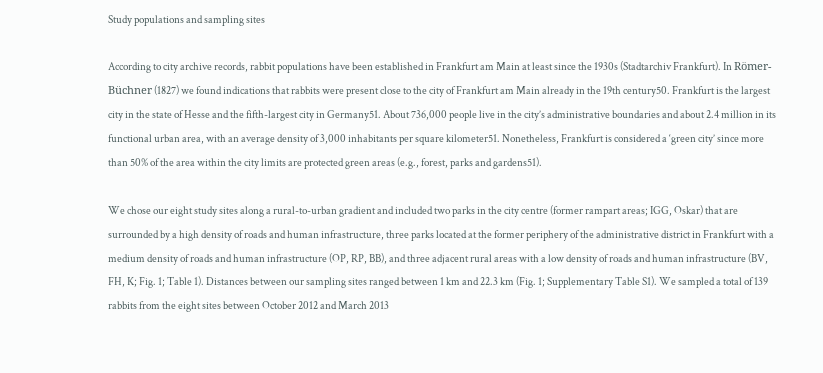Study populations and sampling sites

According to city archive records, rabbit populations have been established in Frankfurt am Main at least since the 1930s (Stadtarchiv Frankfurt). In Römer-Büchner (1827) we found indications that rabbits were present close to the city of Frankfurt am Main already in the 19th century50. Frankfurt is the largest city in the state of Hesse and the fifth-largest city in Germany51. About 736,000 people live in the city’s administrative boundaries and about 2.4 million in its functional urban area, with an average density of 3,000 inhabitants per square kilometer51. Nonetheless, Frankfurt is considered a ‘green city’ since more than 50% of the area within the city limits are protected green areas (e.g., forest, parks and gardens51).

We chose our eight study sites along a rural-to-urban gradient and included two parks in the city centre (former rampart areas; IGG, Oskar) that are surrounded by a high density of roads and human infrastructure, three parks located at the former periphery of the administrative district in Frankfurt with a medium density of roads and human infrastructure (OP, RP, BB), and three adjacent rural areas with a low density of roads and human infrastructure (BV, FH, K; Fig. 1; Table 1). Distances between our sampling sites ranged between 1 km and 22.3 km (Fig. 1; Supplementary Table S1). We sampled a total of 139 rabbits from the eight sites between October 2012 and March 2013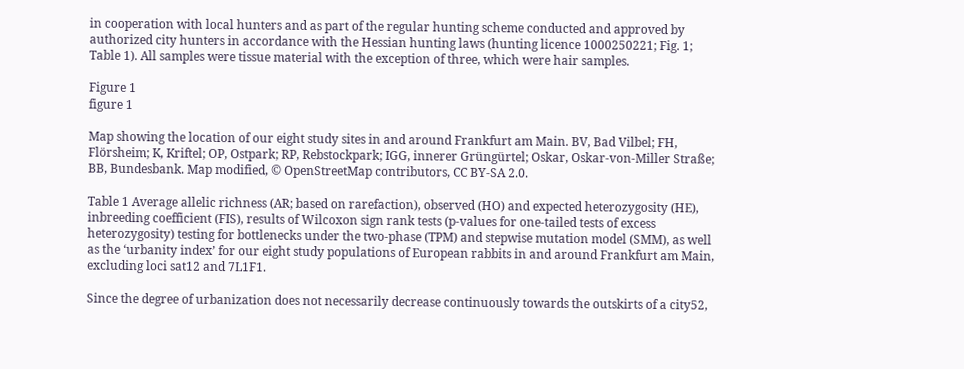in cooperation with local hunters and as part of the regular hunting scheme conducted and approved by authorized city hunters in accordance with the Hessian hunting laws (hunting licence 1000250221; Fig. 1; Table 1). All samples were tissue material with the exception of three, which were hair samples.

Figure 1
figure 1

Map showing the location of our eight study sites in and around Frankfurt am Main. BV, Bad Vilbel; FH, Flörsheim; K, Kriftel; OP, Ostpark; RP, Rebstockpark; IGG, innerer Grüngürtel; Oskar, Oskar-von-Miller Straße; BB, Bundesbank. Map modified, © OpenStreetMap contributors, CC BY-SA 2.0.

Table 1 Average allelic richness (AR; based on rarefaction), observed (HO) and expected heterozygosity (HE), inbreeding coefficient (FIS), results of Wilcoxon sign rank tests (p-values for one-tailed tests of excess heterozygosity) testing for bottlenecks under the two-phase (TPM) and stepwise mutation model (SMM), as well as the ‘urbanity index’ for our eight study populations of European rabbits in and around Frankfurt am Main, excluding loci sat12 and 7L1F1.

Since the degree of urbanization does not necessarily decrease continuously towards the outskirts of a city52,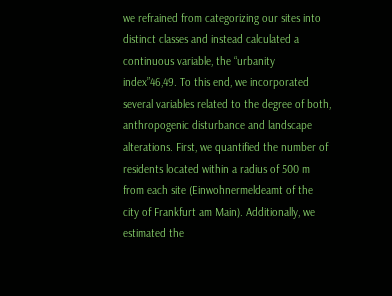we refrained from categorizing our sites into distinct classes and instead calculated a continuous variable, the “urbanity index”46,49. To this end, we incorporated several variables related to the degree of both, anthropogenic disturbance and landscape alterations. First, we quantified the number of residents located within a radius of 500 m from each site (Einwohnermeldeamt of the city of Frankfurt am Main). Additionally, we estimated the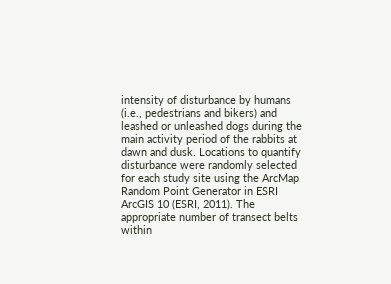intensity of disturbance by humans (i.e., pedestrians and bikers) and leashed or unleashed dogs during the main activity period of the rabbits at dawn and dusk. Locations to quantify disturbance were randomly selected for each study site using the ArcMap Random Point Generator in ESRI ArcGIS 10 (ESRI, 2011). The appropriate number of transect belts within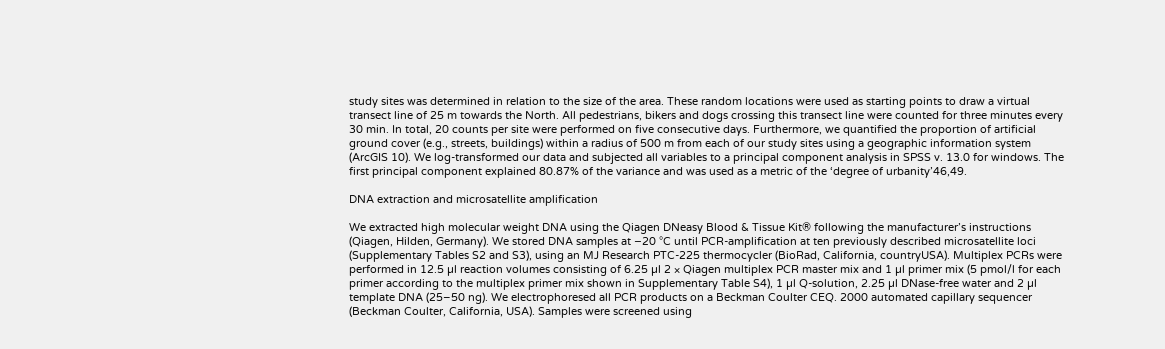study sites was determined in relation to the size of the area. These random locations were used as starting points to draw a virtual transect line of 25 m towards the North. All pedestrians, bikers and dogs crossing this transect line were counted for three minutes every 30 min. In total, 20 counts per site were performed on five consecutive days. Furthermore, we quantified the proportion of artificial ground cover (e.g., streets, buildings) within a radius of 500 m from each of our study sites using a geographic information system (ArcGIS 10). We log‐transformed our data and subjected all variables to a principal component analysis in SPSS v. 13.0 for windows. The first principal component explained 80.87% of the variance and was used as a metric of the ‘degree of urbanity’46,49.

DNA extraction and microsatellite amplification

We extracted high molecular weight DNA using the Qiagen DNeasy Blood & Tissue Kit® following the manufacturer’s instructions (Qiagen, Hilden, Germany). We stored DNA samples at −20 °C until PCR-amplification at ten previously described microsatellite loci (Supplementary Tables S2 and S3), using an MJ Research PTC-225 thermocycler (BioRad, California, countryUSA). Multiplex PCRs were performed in 12.5 µl reaction volumes consisting of 6.25 µl 2 × Qiagen multiplex PCR master mix and 1 µl primer mix (5 pmol/l for each primer according to the multiplex primer mix shown in Supplementary Table S4), 1 µl Q-solution, 2.25 µl DNase-free water and 2 µl template DNA (25–50 ng). We electrophoresed all PCR products on a Beckman Coulter CEQ. 2000 automated capillary sequencer (Beckman Coulter, California, USA). Samples were screened using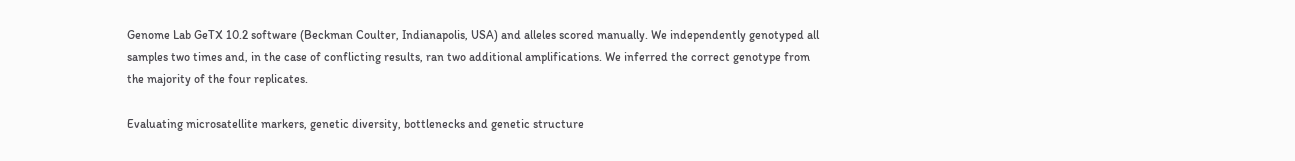Genome Lab GeTX 10.2 software (Beckman Coulter, Indianapolis, USA) and alleles scored manually. We independently genotyped all samples two times and, in the case of conflicting results, ran two additional amplifications. We inferred the correct genotype from the majority of the four replicates.

Evaluating microsatellite markers, genetic diversity, bottlenecks and genetic structure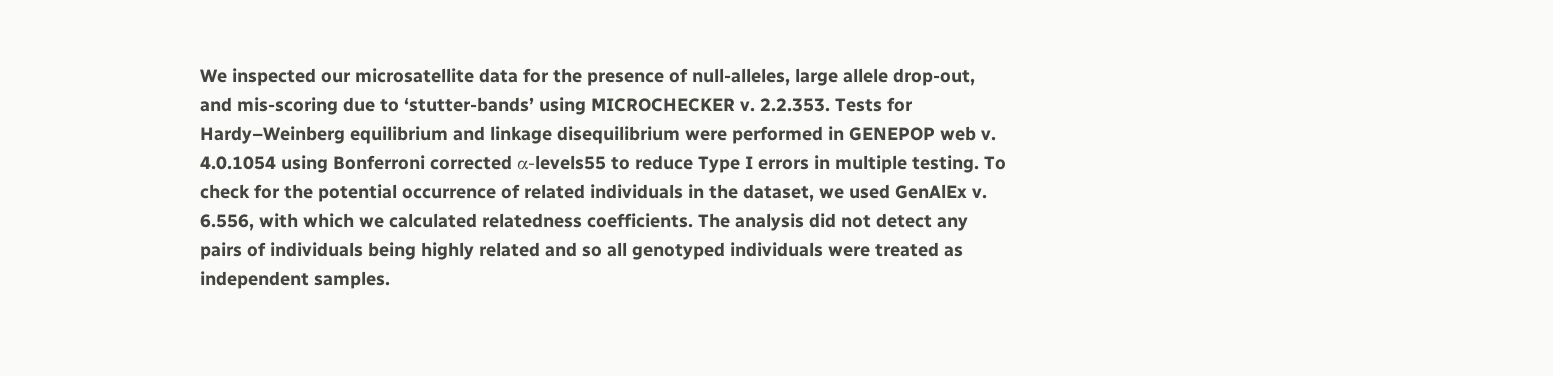We inspected our microsatellite data for the presence of null-alleles, large allele drop-out, and mis-scoring due to ‘stutter-bands’ using MICROCHECKER v. 2.2.353. Tests for Hardy–Weinberg equilibrium and linkage disequilibrium were performed in GENEPOP web v. 4.0.1054 using Bonferroni corrected α-levels55 to reduce Type I errors in multiple testing. To check for the potential occurrence of related individuals in the dataset, we used GenAlEx v. 6.556, with which we calculated relatedness coefficients. The analysis did not detect any pairs of individuals being highly related and so all genotyped individuals were treated as independent samples.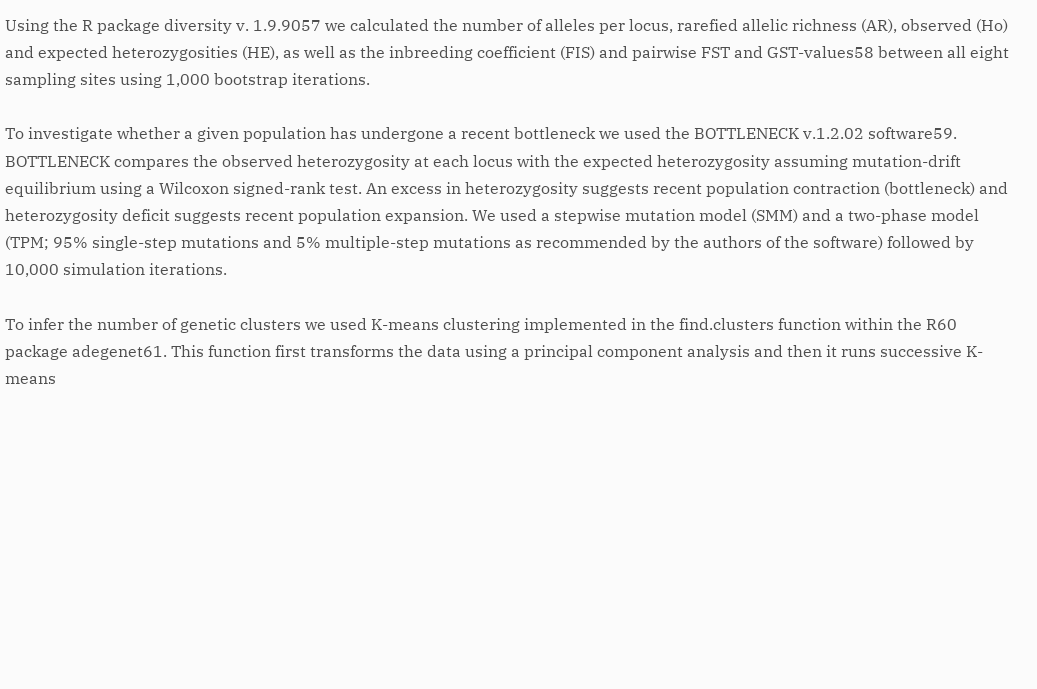Using the R package diversity v. 1.9.9057 we calculated the number of alleles per locus, rarefied allelic richness (AR), observed (Ho) and expected heterozygosities (HE), as well as the inbreeding coefficient (FIS) and pairwise FST and GST-values58 between all eight sampling sites using 1,000 bootstrap iterations.

To investigate whether a given population has undergone a recent bottleneck we used the BOTTLENECK v.1.2.02 software59. BOTTLENECK compares the observed heterozygosity at each locus with the expected heterozygosity assuming mutation-drift equilibrium using a Wilcoxon signed-rank test. An excess in heterozygosity suggests recent population contraction (bottleneck) and heterozygosity deficit suggests recent population expansion. We used a stepwise mutation model (SMM) and a two-phase model (TPM; 95% single-step mutations and 5% multiple-step mutations as recommended by the authors of the software) followed by 10,000 simulation iterations.

To infer the number of genetic clusters we used K-means clustering implemented in the find.clusters function within the R60 package adegenet61. This function first transforms the data using a principal component analysis and then it runs successive K-means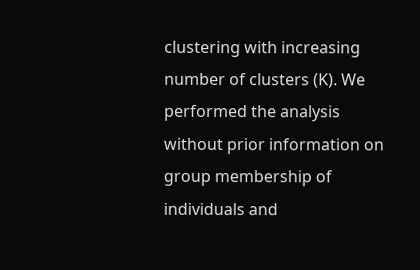clustering with increasing number of clusters (K). We performed the analysis without prior information on group membership of individuals and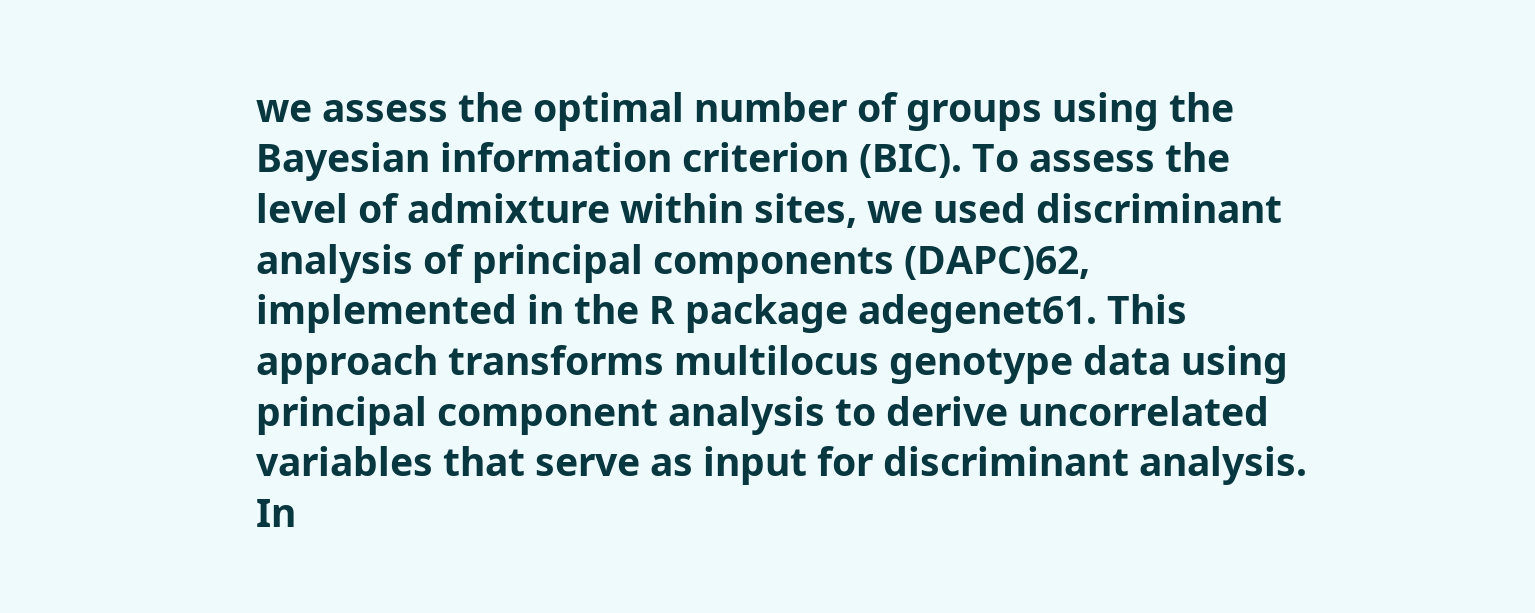we assess the optimal number of groups using the Bayesian information criterion (BIC). To assess the level of admixture within sites, we used discriminant analysis of principal components (DAPC)62, implemented in the R package adegenet61. This approach transforms multilocus genotype data using principal component analysis to derive uncorrelated variables that serve as input for discriminant analysis. In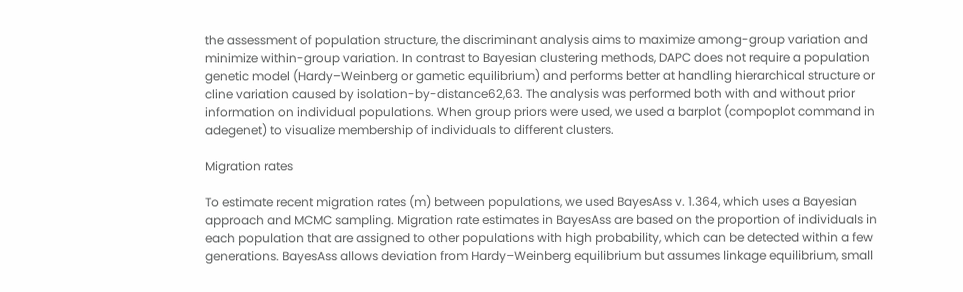the assessment of population structure, the discriminant analysis aims to maximize among-group variation and minimize within-group variation. In contrast to Bayesian clustering methods, DAPC does not require a population genetic model (Hardy–Weinberg or gametic equilibrium) and performs better at handling hierarchical structure or cline variation caused by isolation-by-distance62,63. The analysis was performed both with and without prior information on individual populations. When group priors were used, we used a barplot (compoplot command in adegenet) to visualize membership of individuals to different clusters.

Migration rates

To estimate recent migration rates (m) between populations, we used BayesAss v. 1.364, which uses a Bayesian approach and MCMC sampling. Migration rate estimates in BayesAss are based on the proportion of individuals in each population that are assigned to other populations with high probability, which can be detected within a few generations. BayesAss allows deviation from Hardy–Weinberg equilibrium but assumes linkage equilibrium, small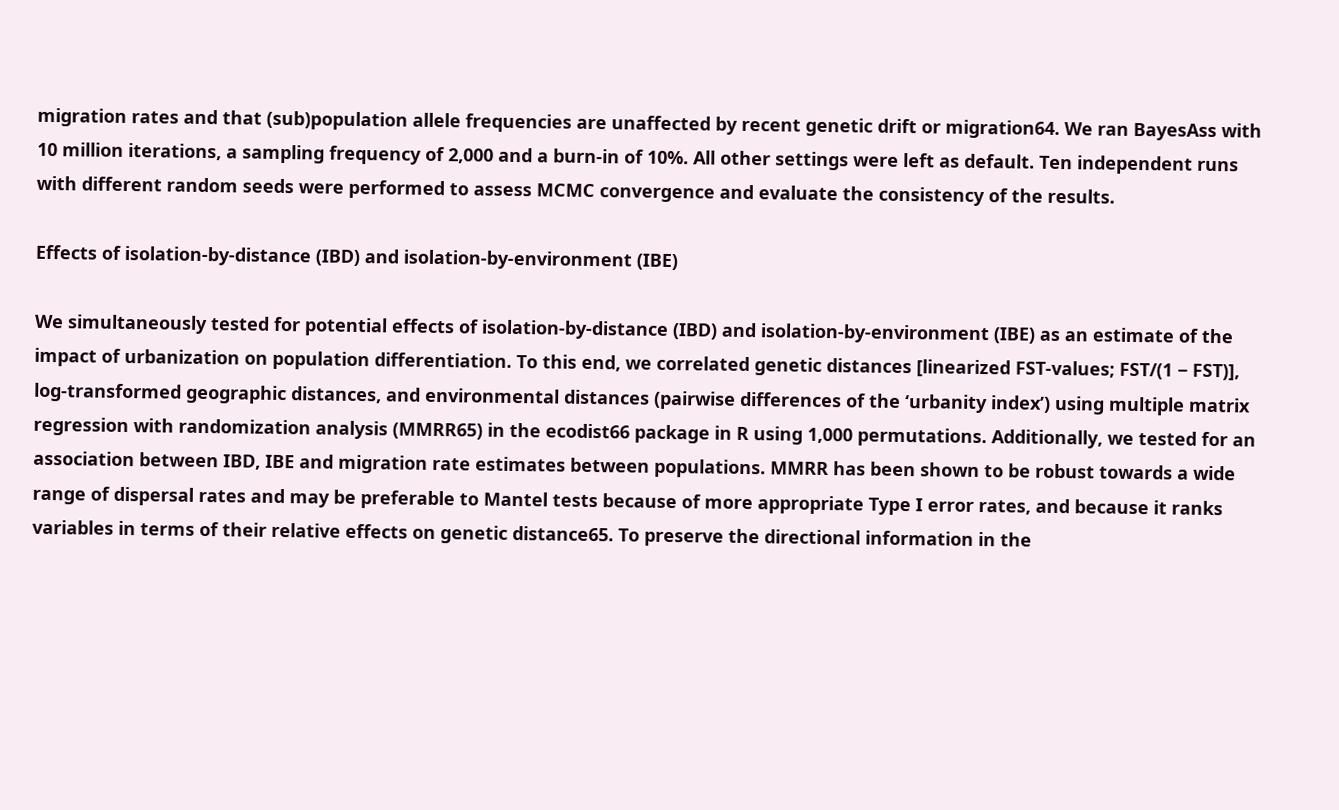migration rates and that (sub)population allele frequencies are unaffected by recent genetic drift or migration64. We ran BayesAss with 10 million iterations, a sampling frequency of 2,000 and a burn-in of 10%. All other settings were left as default. Ten independent runs with different random seeds were performed to assess MCMC convergence and evaluate the consistency of the results.

Effects of isolation-by-distance (IBD) and isolation-by-environment (IBE)

We simultaneously tested for potential effects of isolation-by-distance (IBD) and isolation-by-environment (IBE) as an estimate of the impact of urbanization on population differentiation. To this end, we correlated genetic distances [linearized FST-values; FST/(1 − FST)], log-transformed geographic distances, and environmental distances (pairwise differences of the ‘urbanity index’) using multiple matrix regression with randomization analysis (MMRR65) in the ecodist66 package in R using 1,000 permutations. Additionally, we tested for an association between IBD, IBE and migration rate estimates between populations. MMRR has been shown to be robust towards a wide range of dispersal rates and may be preferable to Mantel tests because of more appropriate Type I error rates, and because it ranks variables in terms of their relative effects on genetic distance65. To preserve the directional information in the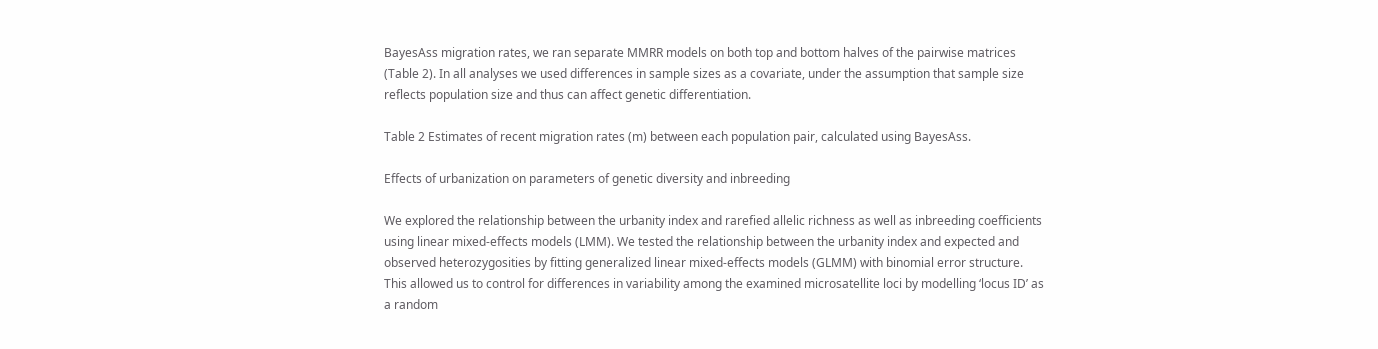BayesAss migration rates, we ran separate MMRR models on both top and bottom halves of the pairwise matrices (Table 2). In all analyses we used differences in sample sizes as a covariate, under the assumption that sample size reflects population size and thus can affect genetic differentiation.

Table 2 Estimates of recent migration rates (m) between each population pair, calculated using BayesAss.

Effects of urbanization on parameters of genetic diversity and inbreeding

We explored the relationship between the urbanity index and rarefied allelic richness as well as inbreeding coefficients using linear mixed-effects models (LMM). We tested the relationship between the urbanity index and expected and observed heterozygosities by fitting generalized linear mixed-effects models (GLMM) with binomial error structure. This allowed us to control for differences in variability among the examined microsatellite loci by modelling ‘locus ID’ as a random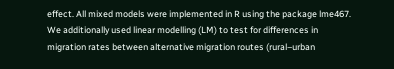effect. All mixed models were implemented in R using the package lme467. We additionally used linear modelling (LM) to test for differences in migration rates between alternative migration routes (rural–urban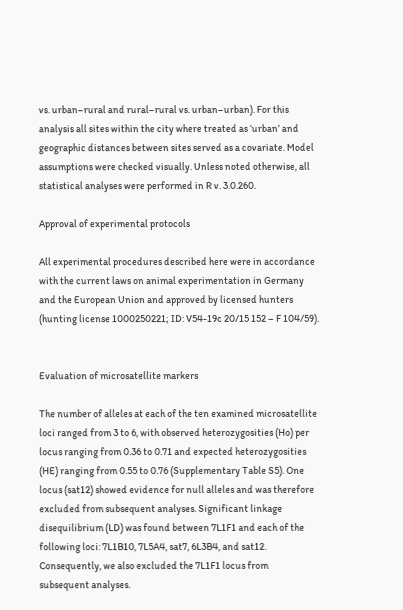vs. urban–rural and rural–rural vs. urban–urban). For this analysis all sites within the city where treated as ‘urban’ and geographic distances between sites served as a covariate. Model assumptions were checked visually. Unless noted otherwise, all statistical analyses were performed in R v. 3.0.260.

Approval of experimental protocols

All experimental procedures described here were in accordance with the current laws on animal experimentation in Germany and the European Union and approved by licensed hunters (hunting license 1000250221; ID: V54-19c 20/15 152 – F 104/59).


Evaluation of microsatellite markers

The number of alleles at each of the ten examined microsatellite loci ranged from 3 to 6, with observed heterozygosities (Ho) per locus ranging from 0.36 to 0.71 and expected heterozygosities (HE) ranging from 0.55 to 0.76 (Supplementary Table S5). One locus (sat12) showed evidence for null alleles and was therefore excluded from subsequent analyses. Significant linkage disequilibrium (LD) was found between 7L1F1 and each of the following loci: 7L1B10, 7L5A4, sat7, 6L3B4, and sat12. Consequently, we also excluded the 7L1F1 locus from subsequent analyses.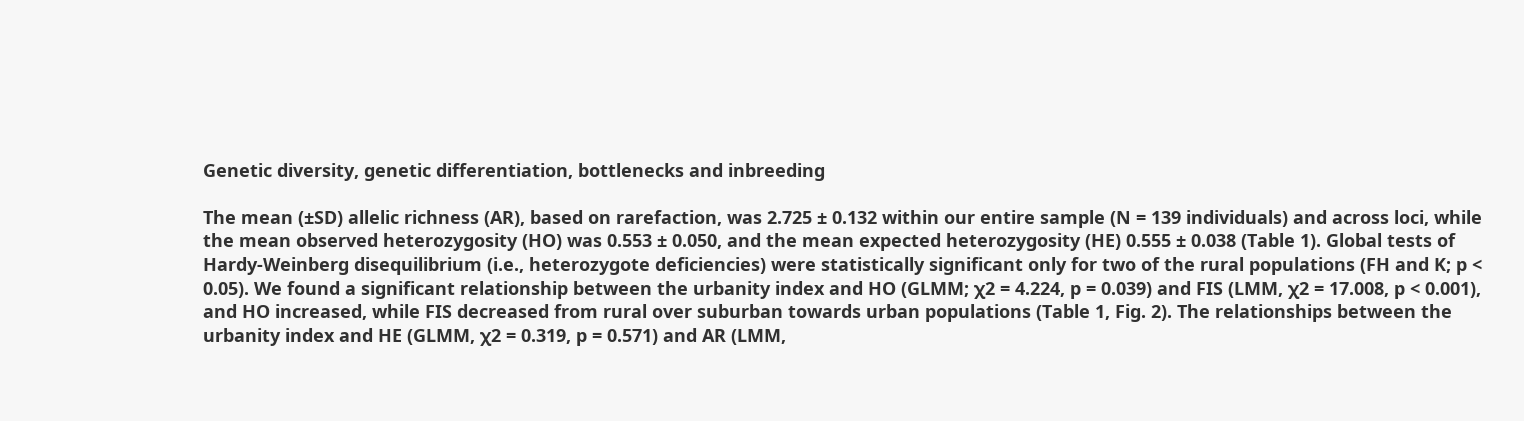Genetic diversity, genetic differentiation, bottlenecks and inbreeding

The mean (±SD) allelic richness (AR), based on rarefaction, was 2.725 ± 0.132 within our entire sample (N = 139 individuals) and across loci, while the mean observed heterozygosity (HO) was 0.553 ± 0.050, and the mean expected heterozygosity (HE) 0.555 ± 0.038 (Table 1). Global tests of Hardy-Weinberg disequilibrium (i.e., heterozygote deficiencies) were statistically significant only for two of the rural populations (FH and K; p < 0.05). We found a significant relationship between the urbanity index and HO (GLMM; χ2 = 4.224, p = 0.039) and FIS (LMM, χ2 = 17.008, p < 0.001), and HO increased, while FIS decreased from rural over suburban towards urban populations (Table 1, Fig. 2). The relationships between the urbanity index and HE (GLMM, χ2 = 0.319, p = 0.571) and AR (LMM,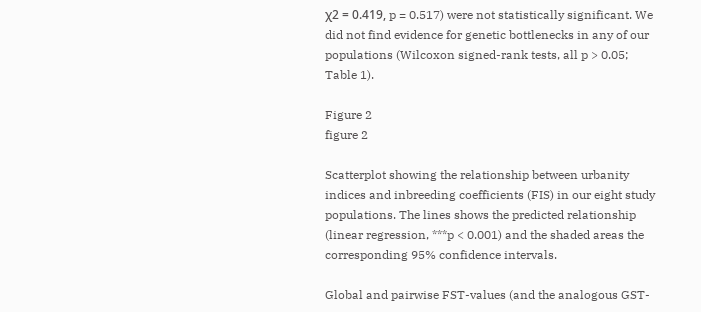χ2 = 0.419, p = 0.517) were not statistically significant. We did not find evidence for genetic bottlenecks in any of our populations (Wilcoxon signed-rank tests, all p > 0.05; Table 1).

Figure 2
figure 2

Scatterplot showing the relationship between urbanity indices and inbreeding coefficients (FIS) in our eight study populations. The lines shows the predicted relationship (linear regression, ***p < 0.001) and the shaded areas the corresponding 95% confidence intervals.

Global and pairwise FST-values (and the analogous GST-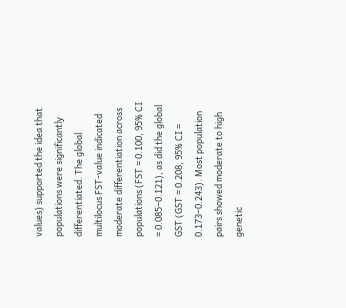values) supported the idea that populations were significantly differentiated. The global multilocus FST-value indicated moderate differentiation across populations (FST = 0.100, 95% CI = 0.085–0.121), as did the global GST (GST = 0.208, 95% CI = 0.173–0.243). Most population pairs showed moderate to high genetic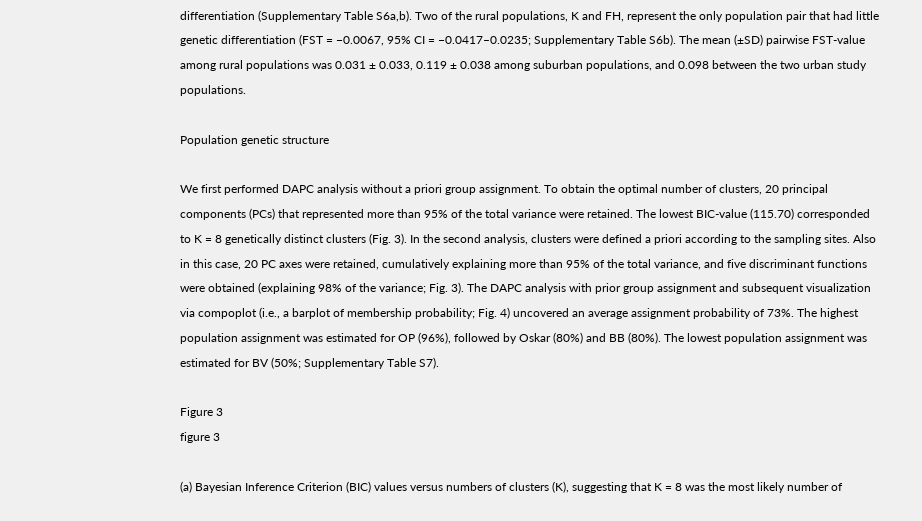differentiation (Supplementary Table S6a,b). Two of the rural populations, K and FH, represent the only population pair that had little genetic differentiation (FST = −0.0067, 95% CI = −0.0417–0.0235; Supplementary Table S6b). The mean (±SD) pairwise FST-value among rural populations was 0.031 ± 0.033, 0.119 ± 0.038 among suburban populations, and 0.098 between the two urban study populations.

Population genetic structure

We first performed DAPC analysis without a priori group assignment. To obtain the optimal number of clusters, 20 principal components (PCs) that represented more than 95% of the total variance were retained. The lowest BIC-value (115.70) corresponded to K = 8 genetically distinct clusters (Fig. 3). In the second analysis, clusters were defined a priori according to the sampling sites. Also in this case, 20 PC axes were retained, cumulatively explaining more than 95% of the total variance, and five discriminant functions were obtained (explaining 98% of the variance; Fig. 3). The DAPC analysis with prior group assignment and subsequent visualization via compoplot (i.e., a barplot of membership probability; Fig. 4) uncovered an average assignment probability of 73%. The highest population assignment was estimated for OP (96%), followed by Oskar (80%) and BB (80%). The lowest population assignment was estimated for BV (50%; Supplementary Table S7).

Figure 3
figure 3

(a) Bayesian Inference Criterion (BIC) values versus numbers of clusters (K), suggesting that K = 8 was the most likely number of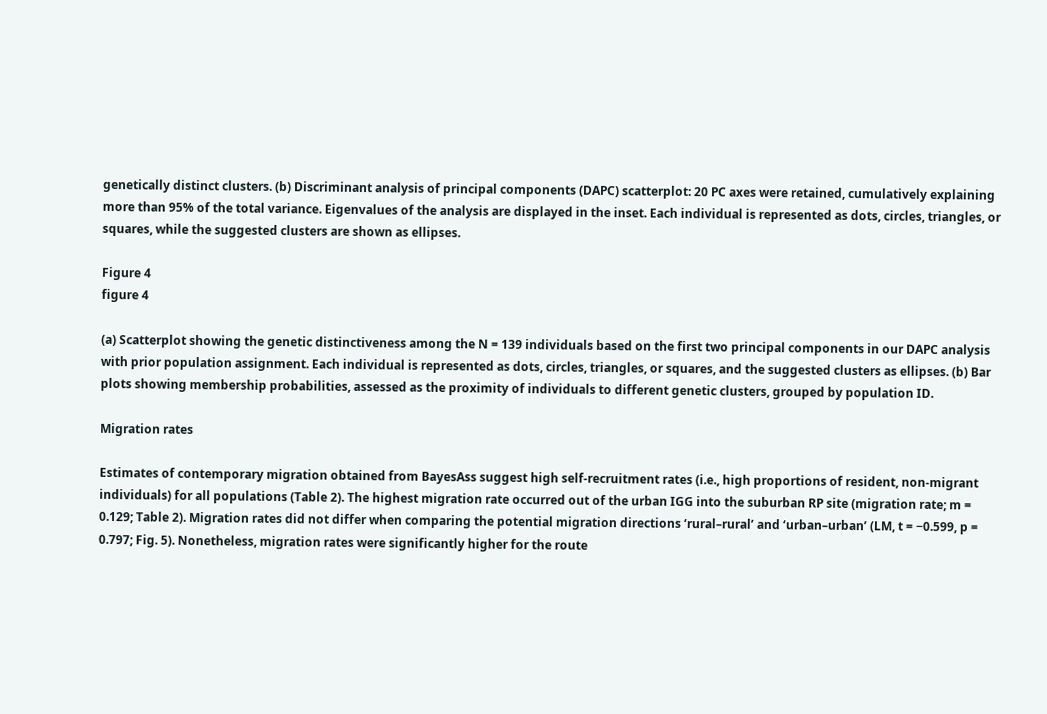genetically distinct clusters. (b) Discriminant analysis of principal components (DAPC) scatterplot: 20 PC axes were retained, cumulatively explaining more than 95% of the total variance. Eigenvalues of the analysis are displayed in the inset. Each individual is represented as dots, circles, triangles, or squares, while the suggested clusters are shown as ellipses.

Figure 4
figure 4

(a) Scatterplot showing the genetic distinctiveness among the N = 139 individuals based on the first two principal components in our DAPC analysis with prior population assignment. Each individual is represented as dots, circles, triangles, or squares, and the suggested clusters as ellipses. (b) Bar plots showing membership probabilities, assessed as the proximity of individuals to different genetic clusters, grouped by population ID.

Migration rates

Estimates of contemporary migration obtained from BayesAss suggest high self-recruitment rates (i.e., high proportions of resident, non-migrant individuals) for all populations (Table 2). The highest migration rate occurred out of the urban IGG into the suburban RP site (migration rate; m = 0.129; Table 2). Migration rates did not differ when comparing the potential migration directions ‘rural–rural’ and ‘urban–urban’ (LM, t = −0.599, p = 0.797; Fig. 5). Nonetheless, migration rates were significantly higher for the route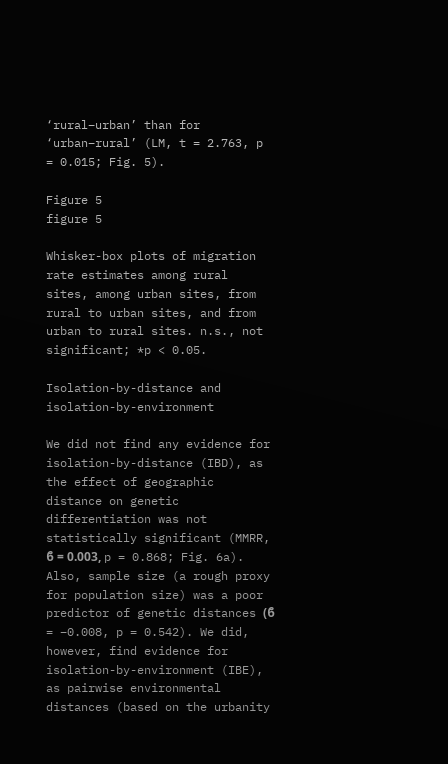‘rural–urban’ than for ‘urban–rural’ (LM, t = 2.763, p = 0.015; Fig. 5).

Figure 5
figure 5

Whisker-box plots of migration rate estimates among rural sites, among urban sites, from rural to urban sites, and from urban to rural sites. n.s., not significant; *p < 0.05.

Isolation-by-distance and isolation-by-environment

We did not find any evidence for isolation-by-distance (IBD), as the effect of geographic distance on genetic differentiation was not statistically significant (MMRR, ϐ = 0.003, p = 0.868; Fig. 6a). Also, sample size (a rough proxy for population size) was a poor predictor of genetic distances (ϐ = −0.008, p = 0.542). We did, however, find evidence for isolation-by-environment (IBE), as pairwise environmental distances (based on the urbanity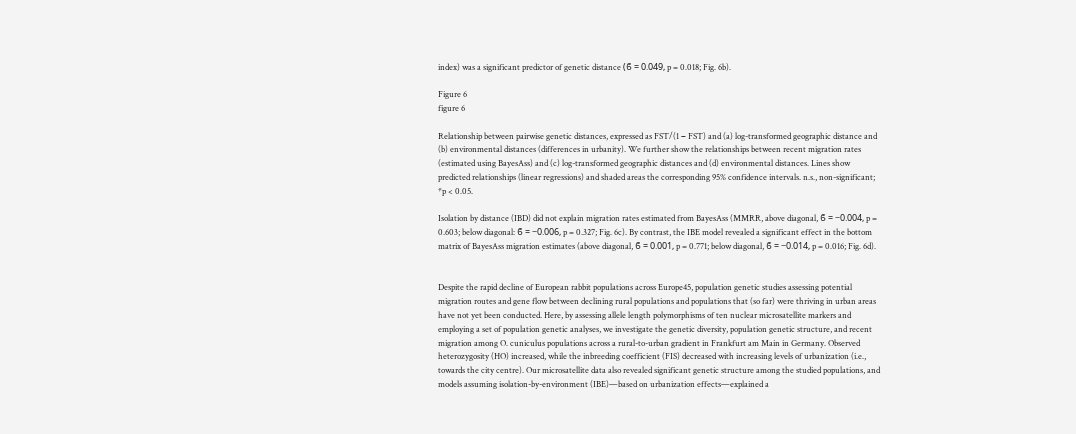index) was a significant predictor of genetic distance (ϐ = 0.049, p = 0.018; Fig. 6b).

Figure 6
figure 6

Relationship between pairwise genetic distances, expressed as FST/(1 − FST) and (a) log-transformed geographic distance and (b) environmental distances (differences in urbanity). We further show the relationships between recent migration rates (estimated using BayesAss) and (c) log-transformed geographic distances and (d) environmental distances. Lines show predicted relationships (linear regressions) and shaded areas the corresponding 95% confidence intervals. n.s., non-significant; *p < 0.05.

Isolation by distance (IBD) did not explain migration rates estimated from BayesAss (MMRR, above diagonal, ϐ = −0.004, p = 0.603; below diagonal: ϐ = −0.006, p = 0.327; Fig. 6c). By contrast, the IBE model revealed a significant effect in the bottom matrix of BayesAss migration estimates (above diagonal, ϐ = 0.001, p = 0.771; below diagonal, ϐ = −0.014, p = 0.016; Fig. 6d).


Despite the rapid decline of European rabbit populations across Europe45, population genetic studies assessing potential migration routes and gene flow between declining rural populations and populations that (so far) were thriving in urban areas have not yet been conducted. Here, by assessing allele length polymorphisms of ten nuclear microsatellite markers and employing a set of population genetic analyses, we investigate the genetic diversity, population genetic structure, and recent migration among O. cuniculus populations across a rural-to-urban gradient in Frankfurt am Main in Germany. Observed heterozygosity (HO) increased, while the inbreeding coefficient (FIS) decreased with increasing levels of urbanization (i.e., towards the city centre). Our microsatellite data also revealed significant genetic structure among the studied populations, and models assuming isolation-by-environment (IBE)—based on urbanization effects—explained a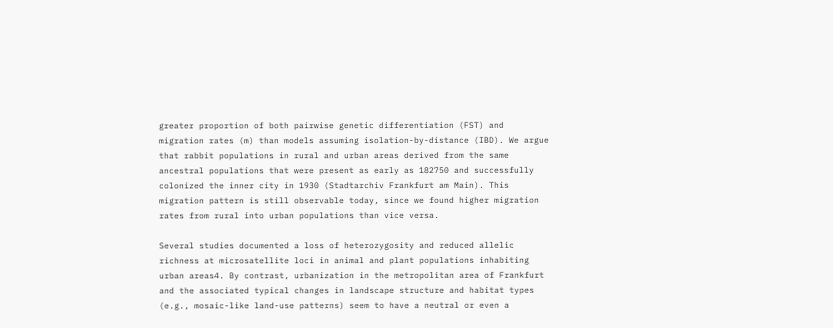greater proportion of both pairwise genetic differentiation (FST) and migration rates (m) than models assuming isolation-by-distance (IBD). We argue that rabbit populations in rural and urban areas derived from the same ancestral populations that were present as early as 182750 and successfully colonized the inner city in 1930 (Stadtarchiv Frankfurt am Main). This migration pattern is still observable today, since we found higher migration rates from rural into urban populations than vice versa.

Several studies documented a loss of heterozygosity and reduced allelic richness at microsatellite loci in animal and plant populations inhabiting urban areas4. By contrast, urbanization in the metropolitan area of Frankfurt and the associated typical changes in landscape structure and habitat types (e.g., mosaic-like land-use patterns) seem to have a neutral or even a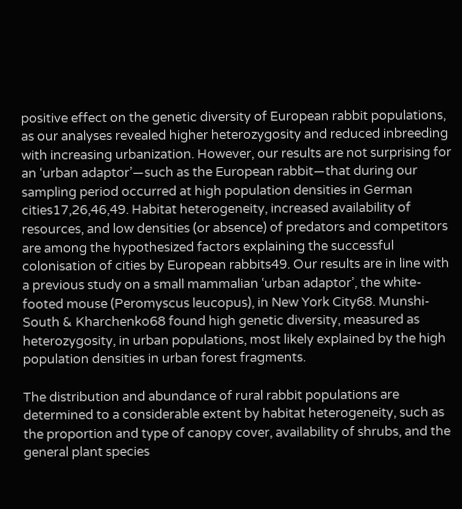positive effect on the genetic diversity of European rabbit populations, as our analyses revealed higher heterozygosity and reduced inbreeding with increasing urbanization. However, our results are not surprising for an ‘urban adaptor’—such as the European rabbit—that during our sampling period occurred at high population densities in German cities17,26,46,49. Habitat heterogeneity, increased availability of resources, and low densities (or absence) of predators and competitors are among the hypothesized factors explaining the successful colonisation of cities by European rabbits49. Our results are in line with a previous study on a small mammalian ‘urban adaptor’, the white-footed mouse (Peromyscus leucopus), in New York City68. Munshi-South & Kharchenko68 found high genetic diversity, measured as heterozygosity, in urban populations, most likely explained by the high population densities in urban forest fragments.

The distribution and abundance of rural rabbit populations are determined to a considerable extent by habitat heterogeneity, such as the proportion and type of canopy cover, availability of shrubs, and the general plant species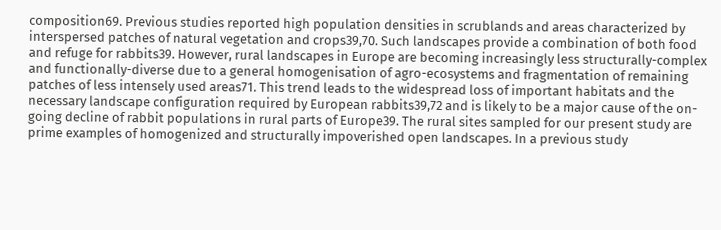composition69. Previous studies reported high population densities in scrublands and areas characterized by interspersed patches of natural vegetation and crops39,70. Such landscapes provide a combination of both food and refuge for rabbits39. However, rural landscapes in Europe are becoming increasingly less structurally-complex and functionally-diverse due to a general homogenisation of agro-ecosystems and fragmentation of remaining patches of less intensely used areas71. This trend leads to the widespread loss of important habitats and the necessary landscape configuration required by European rabbits39,72 and is likely to be a major cause of the on-going decline of rabbit populations in rural parts of Europe39. The rural sites sampled for our present study are prime examples of homogenized and structurally impoverished open landscapes. In a previous study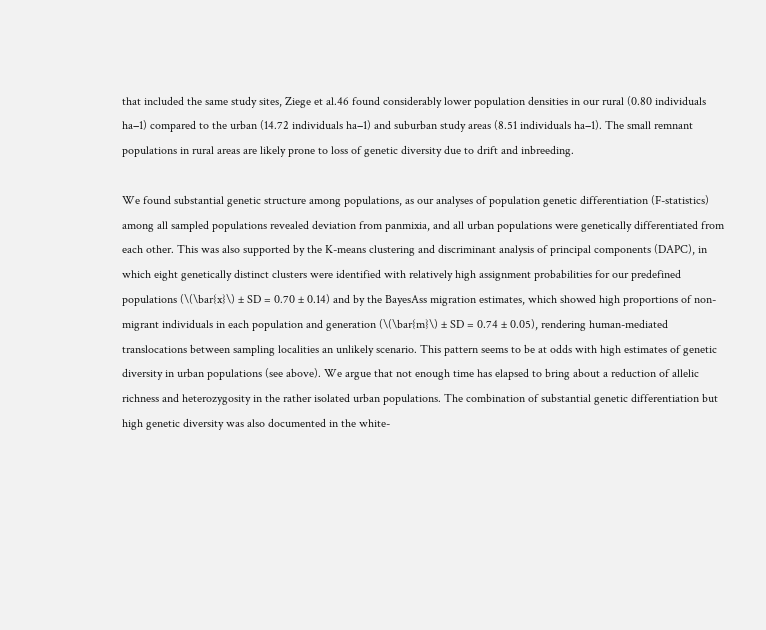that included the same study sites, Ziege et al.46 found considerably lower population densities in our rural (0.80 individuals ha−1) compared to the urban (14.72 individuals ha−1) and suburban study areas (8.51 individuals ha−1). The small remnant populations in rural areas are likely prone to loss of genetic diversity due to drift and inbreeding.

We found substantial genetic structure among populations, as our analyses of population genetic differentiation (F-statistics) among all sampled populations revealed deviation from panmixia, and all urban populations were genetically differentiated from each other. This was also supported by the K-means clustering and discriminant analysis of principal components (DAPC), in which eight genetically distinct clusters were identified with relatively high assignment probabilities for our predefined populations (\(\bar{x}\) ± SD = 0.70 ± 0.14) and by the BayesAss migration estimates, which showed high proportions of non-migrant individuals in each population and generation (\(\bar{m}\) ± SD = 0.74 ± 0.05), rendering human-mediated translocations between sampling localities an unlikely scenario. This pattern seems to be at odds with high estimates of genetic diversity in urban populations (see above). We argue that not enough time has elapsed to bring about a reduction of allelic richness and heterozygosity in the rather isolated urban populations. The combination of substantial genetic differentiation but high genetic diversity was also documented in the white-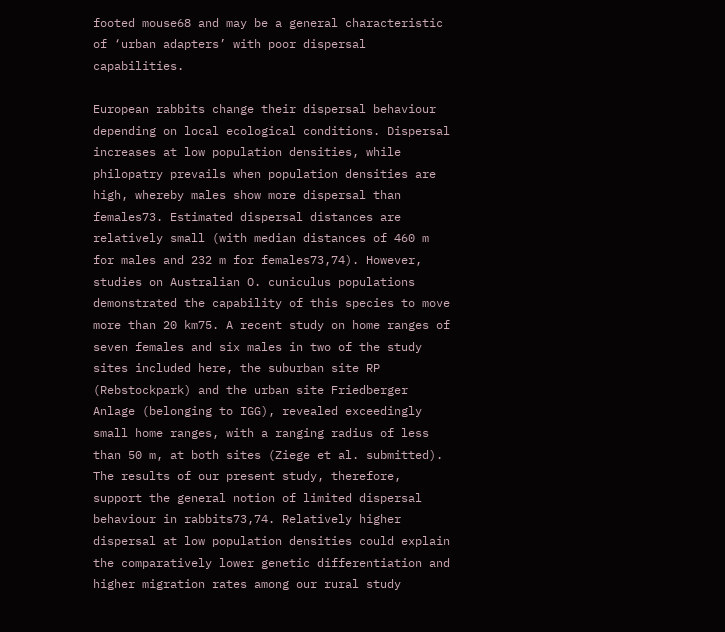footed mouse68 and may be a general characteristic of ‘urban adapters’ with poor dispersal capabilities.

European rabbits change their dispersal behaviour depending on local ecological conditions. Dispersal increases at low population densities, while philopatry prevails when population densities are high, whereby males show more dispersal than females73. Estimated dispersal distances are relatively small (with median distances of 460 m for males and 232 m for females73,74). However, studies on Australian O. cuniculus populations demonstrated the capability of this species to move more than 20 km75. A recent study on home ranges of seven females and six males in two of the study sites included here, the suburban site RP (Rebstockpark) and the urban site Friedberger Anlage (belonging to IGG), revealed exceedingly small home ranges, with a ranging radius of less than 50 m, at both sites (Ziege et al. submitted). The results of our present study, therefore, support the general notion of limited dispersal behaviour in rabbits73,74. Relatively higher dispersal at low population densities could explain the comparatively lower genetic differentiation and higher migration rates among our rural study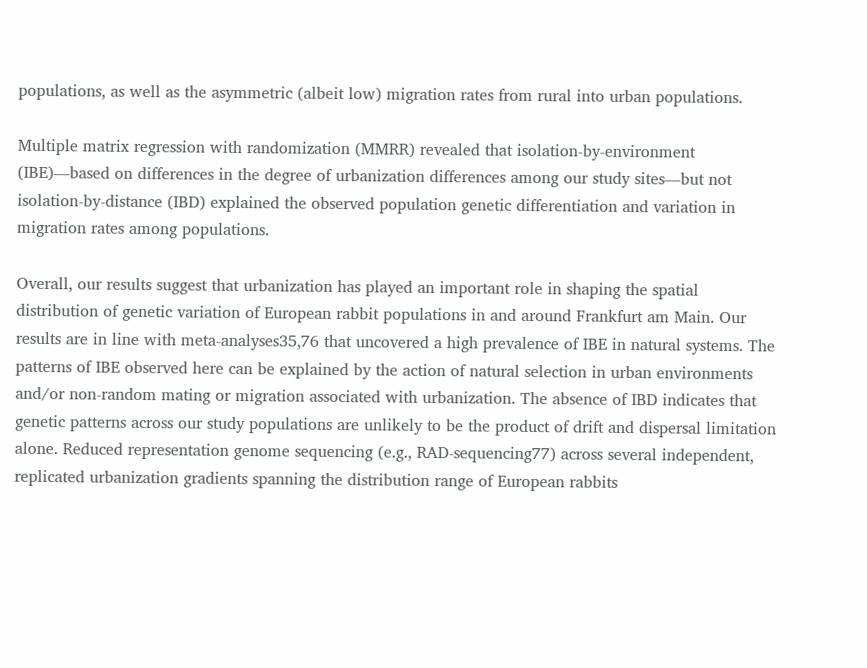populations, as well as the asymmetric (albeit low) migration rates from rural into urban populations.

Multiple matrix regression with randomization (MMRR) revealed that isolation-by-environment (IBE)—based on differences in the degree of urbanization differences among our study sites—but not isolation-by-distance (IBD) explained the observed population genetic differentiation and variation in migration rates among populations.

Overall, our results suggest that urbanization has played an important role in shaping the spatial distribution of genetic variation of European rabbit populations in and around Frankfurt am Main. Our results are in line with meta-analyses35,76 that uncovered a high prevalence of IBE in natural systems. The patterns of IBE observed here can be explained by the action of natural selection in urban environments and/or non-random mating or migration associated with urbanization. The absence of IBD indicates that genetic patterns across our study populations are unlikely to be the product of drift and dispersal limitation alone. Reduced representation genome sequencing (e.g., RAD-sequencing77) across several independent, replicated urbanization gradients spanning the distribution range of European rabbits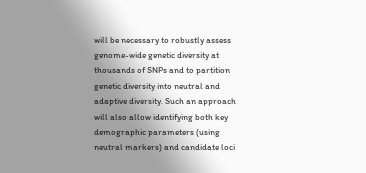will be necessary to robustly assess genome-wide genetic diversity at thousands of SNPs and to partition genetic diversity into neutral and adaptive diversity. Such an approach will also allow identifying both key demographic parameters (using neutral markers) and candidate loci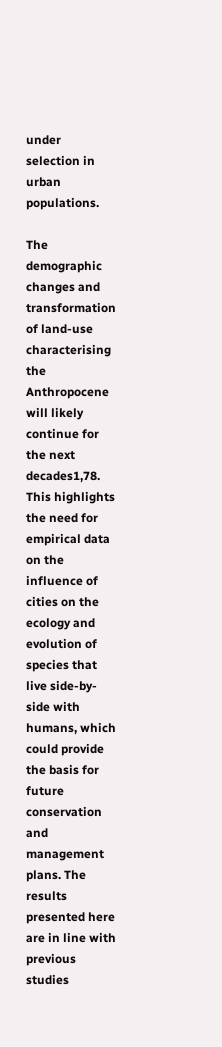under selection in urban populations.

The demographic changes and transformation of land-use characterising the Anthropocene will likely continue for the next decades1,78. This highlights the need for empirical data on the influence of cities on the ecology and evolution of species that live side-by-side with humans, which could provide the basis for future conservation and management plans. The results presented here are in line with previous studies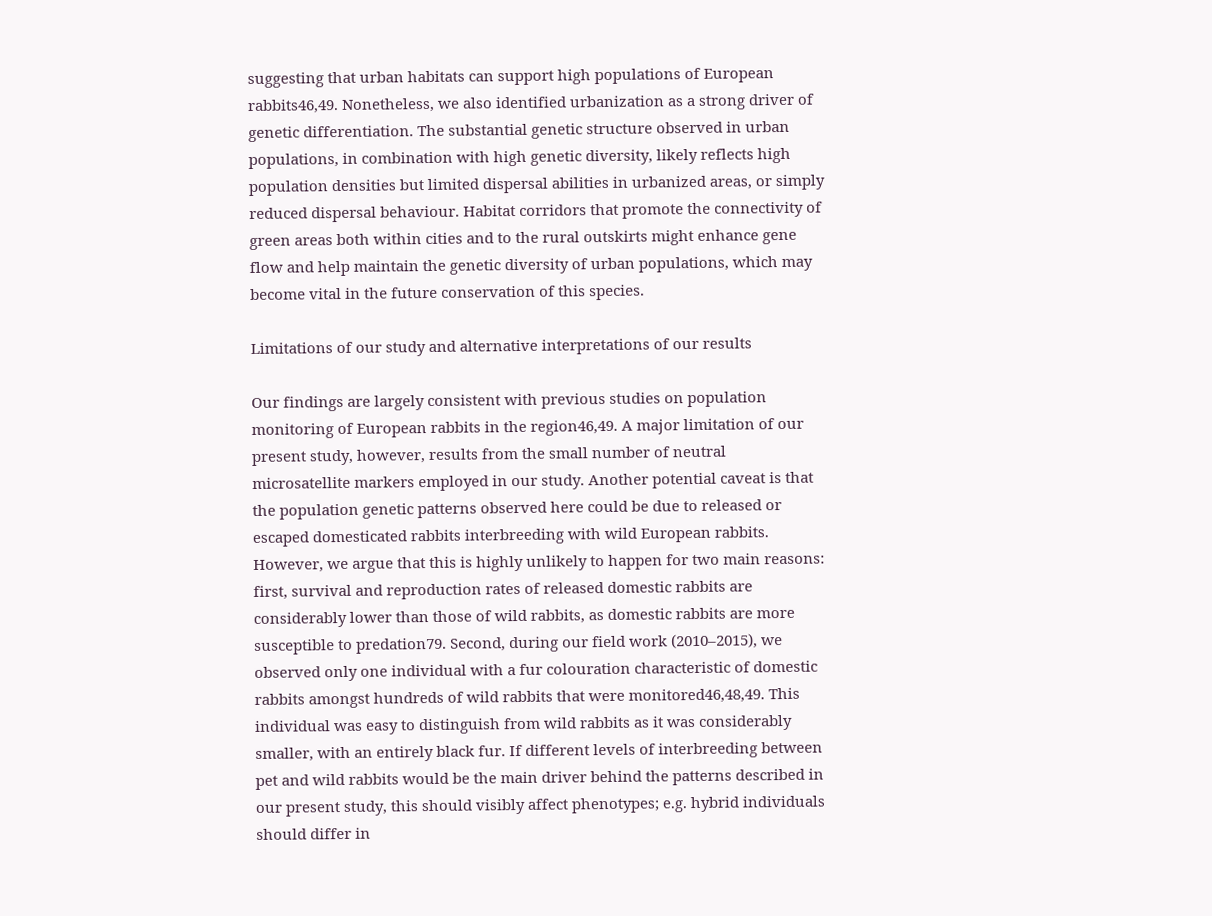suggesting that urban habitats can support high populations of European rabbits46,49. Nonetheless, we also identified urbanization as a strong driver of genetic differentiation. The substantial genetic structure observed in urban populations, in combination with high genetic diversity, likely reflects high population densities but limited dispersal abilities in urbanized areas, or simply reduced dispersal behaviour. Habitat corridors that promote the connectivity of green areas both within cities and to the rural outskirts might enhance gene flow and help maintain the genetic diversity of urban populations, which may become vital in the future conservation of this species.

Limitations of our study and alternative interpretations of our results

Our findings are largely consistent with previous studies on population monitoring of European rabbits in the region46,49. A major limitation of our present study, however, results from the small number of neutral microsatellite markers employed in our study. Another potential caveat is that the population genetic patterns observed here could be due to released or escaped domesticated rabbits interbreeding with wild European rabbits. However, we argue that this is highly unlikely to happen for two main reasons: first, survival and reproduction rates of released domestic rabbits are considerably lower than those of wild rabbits, as domestic rabbits are more susceptible to predation79. Second, during our field work (2010–2015), we observed only one individual with a fur colouration characteristic of domestic rabbits amongst hundreds of wild rabbits that were monitored46,48,49. This individual was easy to distinguish from wild rabbits as it was considerably smaller, with an entirely black fur. If different levels of interbreeding between pet and wild rabbits would be the main driver behind the patterns described in our present study, this should visibly affect phenotypes; e.g. hybrid individuals should differ in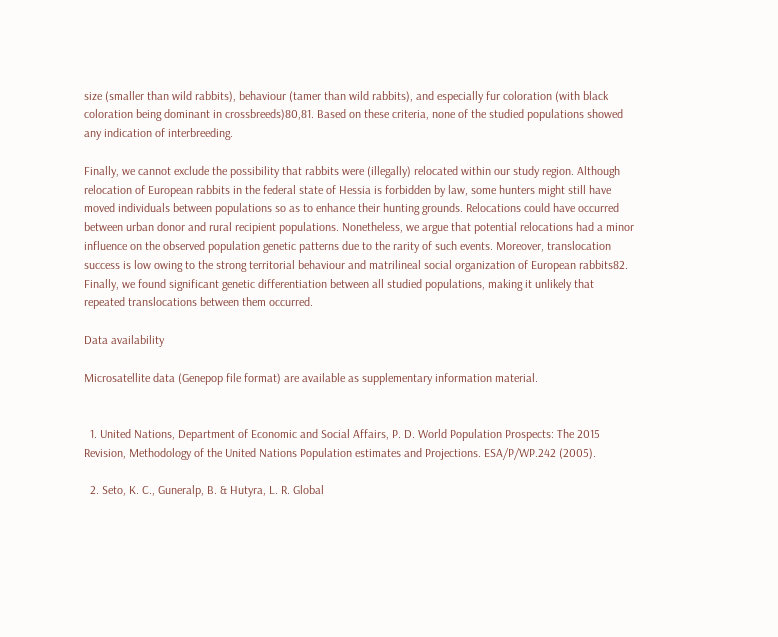size (smaller than wild rabbits), behaviour (tamer than wild rabbits), and especially fur coloration (with black coloration being dominant in crossbreeds)80,81. Based on these criteria, none of the studied populations showed any indication of interbreeding.

Finally, we cannot exclude the possibility that rabbits were (illegally) relocated within our study region. Although relocation of European rabbits in the federal state of Hessia is forbidden by law, some hunters might still have moved individuals between populations so as to enhance their hunting grounds. Relocations could have occurred between urban donor and rural recipient populations. Nonetheless, we argue that potential relocations had a minor influence on the observed population genetic patterns due to the rarity of such events. Moreover, translocation success is low owing to the strong territorial behaviour and matrilineal social organization of European rabbits82. Finally, we found significant genetic differentiation between all studied populations, making it unlikely that repeated translocations between them occurred.

Data availability

Microsatellite data (Genepop file format) are available as supplementary information material.


  1. United Nations, Department of Economic and Social Affairs, P. D. World Population Prospects: The 2015 Revision, Methodology of the United Nations Population estimates and Projections. ESA/P/WP.242 (2005).

  2. Seto, K. C., Guneralp, B. & Hutyra, L. R. Global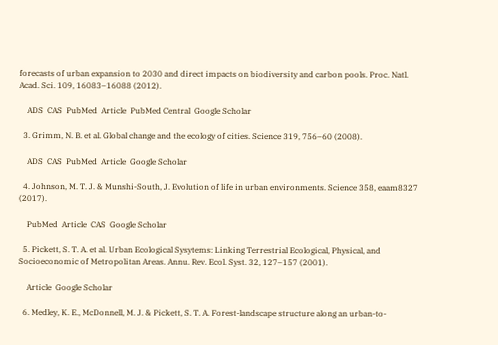forecasts of urban expansion to 2030 and direct impacts on biodiversity and carbon pools. Proc. Natl. Acad. Sci. 109, 16083–16088 (2012).

    ADS  CAS  PubMed  Article  PubMed Central  Google Scholar

  3. Grimm, N. B. et al. Global change and the ecology of cities. Science 319, 756–60 (2008).

    ADS  CAS  PubMed  Article  Google Scholar

  4. Johnson, M. T. J. & Munshi-South, J. Evolution of life in urban environments. Science 358, eaam8327 (2017).

    PubMed  Article  CAS  Google Scholar

  5. Pickett, S. T. A. et al. Urban Ecological Sysytems: Linking Terrestrial Ecological, Physical, and Socioeconomic of Metropolitan Areas. Annu. Rev. Ecol. Syst. 32, 127–157 (2001).

    Article  Google Scholar

  6. Medley, K. E., McDonnell, M. J. & Pickett, S. T. A. Forest-landscape structure along an urban-to-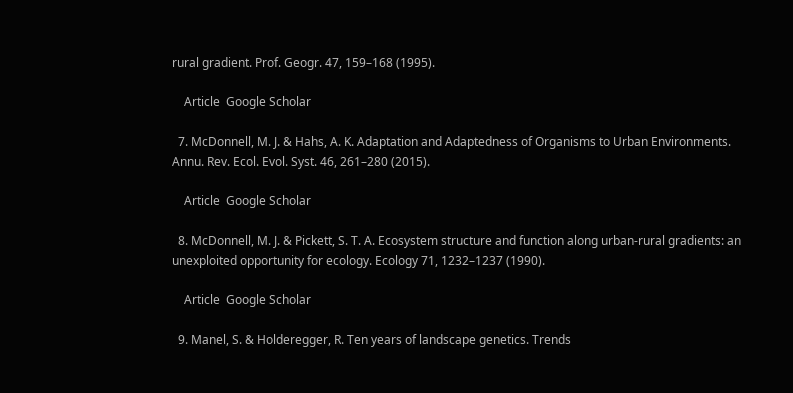rural gradient. Prof. Geogr. 47, 159–168 (1995).

    Article  Google Scholar

  7. McDonnell, M. J. & Hahs, A. K. Adaptation and Adaptedness of Organisms to Urban Environments. Annu. Rev. Ecol. Evol. Syst. 46, 261–280 (2015).

    Article  Google Scholar

  8. McDonnell, M. J. & Pickett, S. T. A. Ecosystem structure and function along urban-rural gradients: an unexploited opportunity for ecology. Ecology 71, 1232–1237 (1990).

    Article  Google Scholar

  9. Manel, S. & Holderegger, R. Ten years of landscape genetics. Trends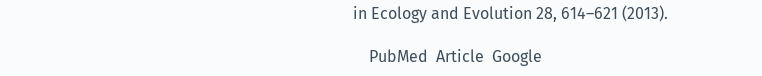in Ecology and Evolution 28, 614–621 (2013).

    PubMed  Article  Google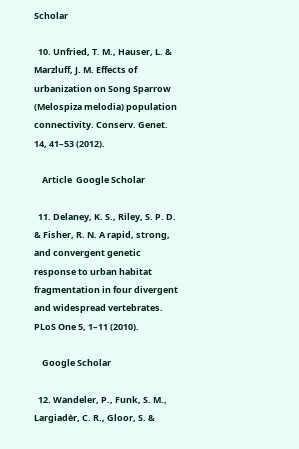Scholar

  10. Unfried, T. M., Hauser, L. & Marzluff, J. M. Effects of urbanization on Song Sparrow (Melospiza melodia) population connectivity. Conserv. Genet. 14, 41–53 (2012).

    Article  Google Scholar

  11. Delaney, K. S., Riley, S. P. D. & Fisher, R. N. A rapid, strong, and convergent genetic response to urban habitat fragmentation in four divergent and widespread vertebrates. PLoS One 5, 1–11 (2010).

    Google Scholar

  12. Wandeler, P., Funk, S. M., Largiadèr, C. R., Gloor, S. &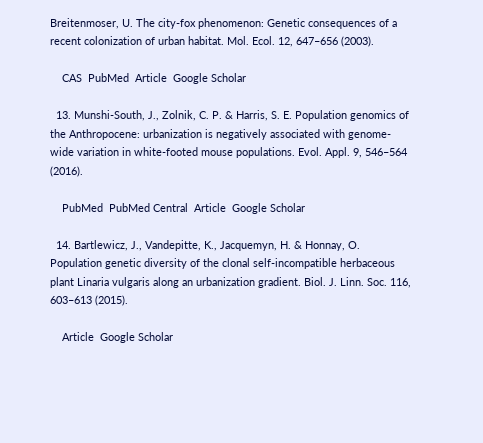Breitenmoser, U. The city-fox phenomenon: Genetic consequences of a recent colonization of urban habitat. Mol. Ecol. 12, 647–656 (2003).

    CAS  PubMed  Article  Google Scholar

  13. Munshi-South, J., Zolnik, C. P. & Harris, S. E. Population genomics of the Anthropocene: urbanization is negatively associated with genome-wide variation in white-footed mouse populations. Evol. Appl. 9, 546–564 (2016).

    PubMed  PubMed Central  Article  Google Scholar

  14. Bartlewicz, J., Vandepitte, K., Jacquemyn, H. & Honnay, O. Population genetic diversity of the clonal self-incompatible herbaceous plant Linaria vulgaris along an urbanization gradient. Biol. J. Linn. Soc. 116, 603–613 (2015).

    Article  Google Scholar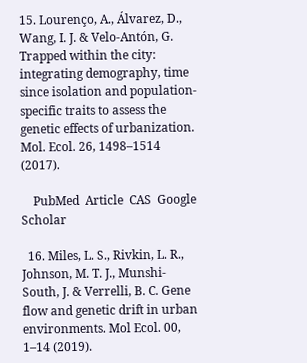15. Lourenço, A., Álvarez, D., Wang, I. J. & Velo-Antón, G. Trapped within the city: integrating demography, time since isolation and population-specific traits to assess the genetic effects of urbanization. Mol. Ecol. 26, 1498–1514 (2017).

    PubMed  Article  CAS  Google Scholar

  16. Miles, L. S., Rivkin, L. R., Johnson, M. T. J., Munshi‐South, J. & Verrelli, B. C. Gene flow and genetic drift in urban environments. Mol Ecol. 00, 1–14 (2019).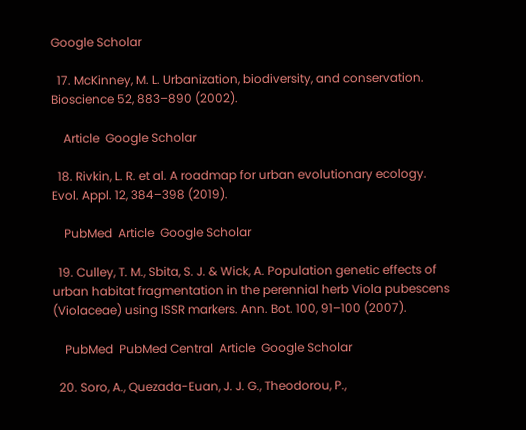Google Scholar

  17. McKinney, M. L. Urbanization, biodiversity, and conservation. Bioscience 52, 883–890 (2002).

    Article  Google Scholar

  18. Rivkin, L. R. et al. A roadmap for urban evolutionary ecology. Evol. Appl. 12, 384–398 (2019).

    PubMed  Article  Google Scholar

  19. Culley, T. M., Sbita, S. J. & Wick, A. Population genetic effects of urban habitat fragmentation in the perennial herb Viola pubescens (Violaceae) using ISSR markers. Ann. Bot. 100, 91–100 (2007).

    PubMed  PubMed Central  Article  Google Scholar

  20. Soro, A., Quezada-Euan, J. J. G., Theodorou, P.,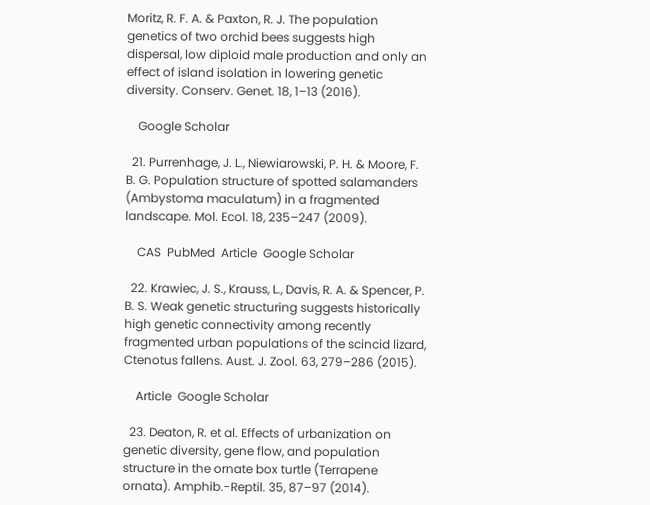Moritz, R. F. A. & Paxton, R. J. The population genetics of two orchid bees suggests high dispersal, low diploid male production and only an effect of island isolation in lowering genetic diversity. Conserv. Genet. 18, 1–13 (2016).

    Google Scholar

  21. Purrenhage, J. L., Niewiarowski, P. H. & Moore, F. B. G. Population structure of spotted salamanders (Ambystoma maculatum) in a fragmented landscape. Mol. Ecol. 18, 235–247 (2009).

    CAS  PubMed  Article  Google Scholar

  22. Krawiec, J. S., Krauss, L., Davis, R. A. & Spencer, P. B. S. Weak genetic structuring suggests historically high genetic connectivity among recently fragmented urban populations of the scincid lizard, Ctenotus fallens. Aust. J. Zool. 63, 279–286 (2015).

    Article  Google Scholar

  23. Deaton, R. et al. Effects of urbanization on genetic diversity, gene flow, and population structure in the ornate box turtle (Terrapene ornata). Amphib.-Reptil. 35, 87–97 (2014).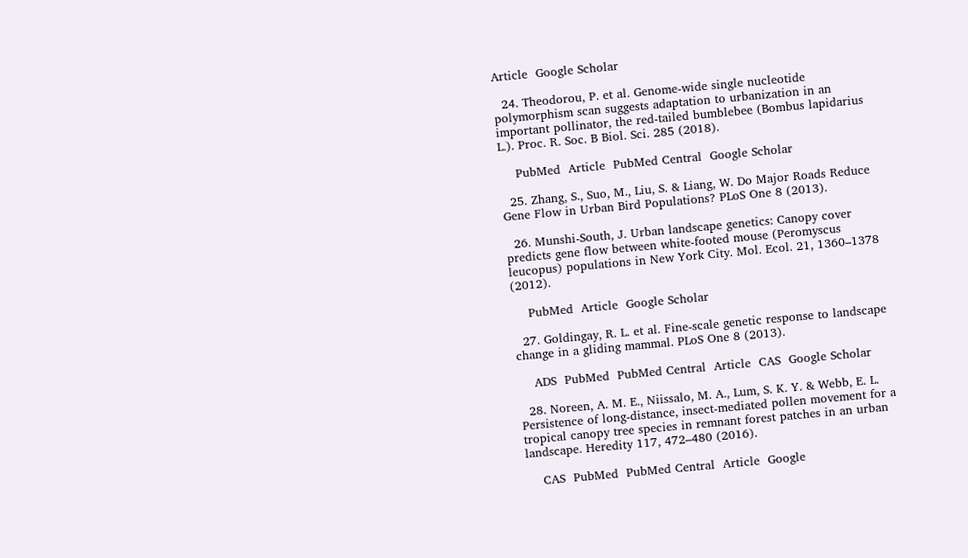Article  Google Scholar

  24. Theodorou, P. et al. Genome-wide single nucleotide polymorphism scan suggests adaptation to urbanization in an important pollinator, the red-tailed bumblebee (Bombus lapidarius L.). Proc. R. Soc. B Biol. Sci. 285 (2018).

    PubMed  Article  PubMed Central  Google Scholar

  25. Zhang, S., Suo, M., Liu, S. & Liang, W. Do Major Roads Reduce Gene Flow in Urban Bird Populations? PLoS One 8 (2013).

  26. Munshi-South, J. Urban landscape genetics: Canopy cover predicts gene flow between white-footed mouse (Peromyscus leucopus) populations in New York City. Mol. Ecol. 21, 1360–1378 (2012).

    PubMed  Article  Google Scholar

  27. Goldingay, R. L. et al. Fine-scale genetic response to landscape change in a gliding mammal. PLoS One 8 (2013).

    ADS  PubMed  PubMed Central  Article  CAS  Google Scholar

  28. Noreen, A. M. E., Niissalo, M. A., Lum, S. K. Y. & Webb, E. L. Persistence of long-distance, insect-mediated pollen movement for a tropical canopy tree species in remnant forest patches in an urban landscape. Heredity 117, 472–480 (2016).

    CAS  PubMed  PubMed Central  Article  Google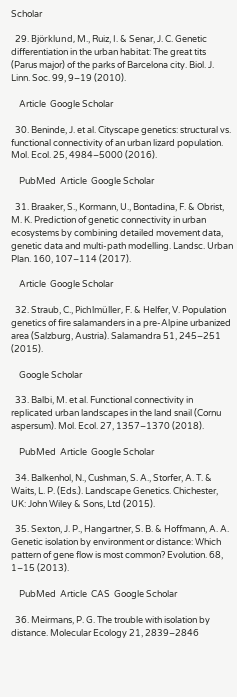Scholar

  29. Björklund, M., Ruiz, I. & Senar, J. C. Genetic differentiation in the urban habitat: The great tits (Parus major) of the parks of Barcelona city. Biol. J. Linn. Soc. 99, 9–19 (2010).

    Article  Google Scholar

  30. Beninde, J. et al. Cityscape genetics: structural vs. functional connectivity of an urban lizard population. Mol. Ecol. 25, 4984–5000 (2016).

    PubMed  Article  Google Scholar

  31. Braaker, S., Kormann, U., Bontadina, F. & Obrist, M. K. Prediction of genetic connectivity in urban ecosystems by combining detailed movement data, genetic data and multi-path modelling. Landsc. Urban Plan. 160, 107–114 (2017).

    Article  Google Scholar

  32. Straub, C., Pichlmüller, F. & Helfer, V. Population genetics of fire salamanders in a pre-Alpine urbanized area (Salzburg, Austria). Salamandra 51, 245–251 (2015).

    Google Scholar

  33. Balbi, M. et al. Functional connectivity in replicated urban landscapes in the land snail (Cornu aspersum). Mol. Ecol. 27, 1357–1370 (2018).

    PubMed  Article  Google Scholar

  34. Balkenhol, N., Cushman, S. A., Storfer, A. T. & Waits, L. P. (Eds.). Landscape Genetics. Chichester, UK: John Wiley & Sons, Ltd (2015).

  35. Sexton, J. P., Hangartner, S. B. & Hoffmann, A. A. Genetic isolation by environment or distance: Which pattern of gene flow is most common? Evolution. 68, 1–15 (2013).

    PubMed  Article  CAS  Google Scholar

  36. Meirmans, P. G. The trouble with isolation by distance. Molecular Ecology 21, 2839–2846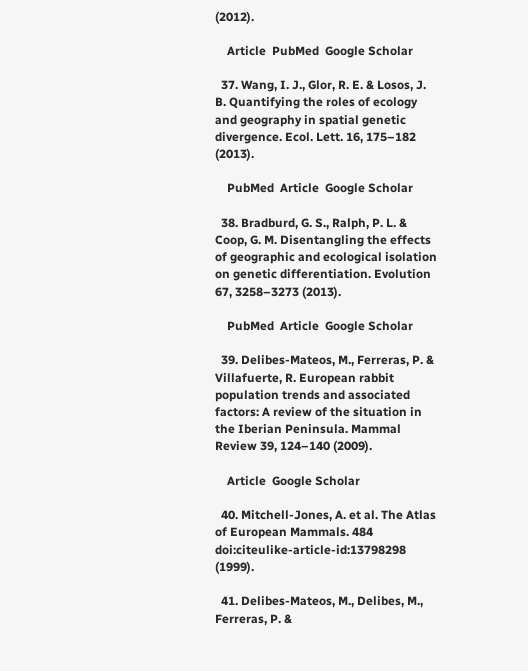(2012).

    Article  PubMed  Google Scholar

  37. Wang, I. J., Glor, R. E. & Losos, J. B. Quantifying the roles of ecology and geography in spatial genetic divergence. Ecol. Lett. 16, 175–182 (2013).

    PubMed  Article  Google Scholar

  38. Bradburd, G. S., Ralph, P. L. & Coop, G. M. Disentangling the effects of geographic and ecological isolation on genetic differentiation. Evolution 67, 3258–3273 (2013).

    PubMed  Article  Google Scholar

  39. Delibes-Mateos, M., Ferreras, P. & Villafuerte, R. European rabbit population trends and associated factors: A review of the situation in the Iberian Peninsula. Mammal Review 39, 124–140 (2009).

    Article  Google Scholar

  40. Mitchell-Jones, A. et al. The Atlas of European Mammals. 484 doi:citeulike-article-id:13798298 (1999).

  41. Delibes-Mateos, M., Delibes, M., Ferreras, P. &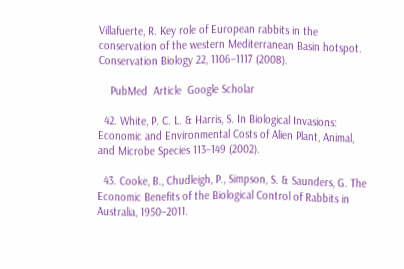Villafuerte, R. Key role of European rabbits in the conservation of the western Mediterranean Basin hotspot. Conservation Biology 22, 1106–1117 (2008).

    PubMed  Article  Google Scholar

  42. White, P. C. L. & Harris, S. In Biological Invasions: Economic and Environmental Costs of Alien Plant, Animal, and Microbe Species 113–149 (2002).

  43. Cooke, B., Chudleigh, P., Simpson, S. & Saunders, G. The Economic Benefits of the Biological Control of Rabbits in Australia, 1950–2011.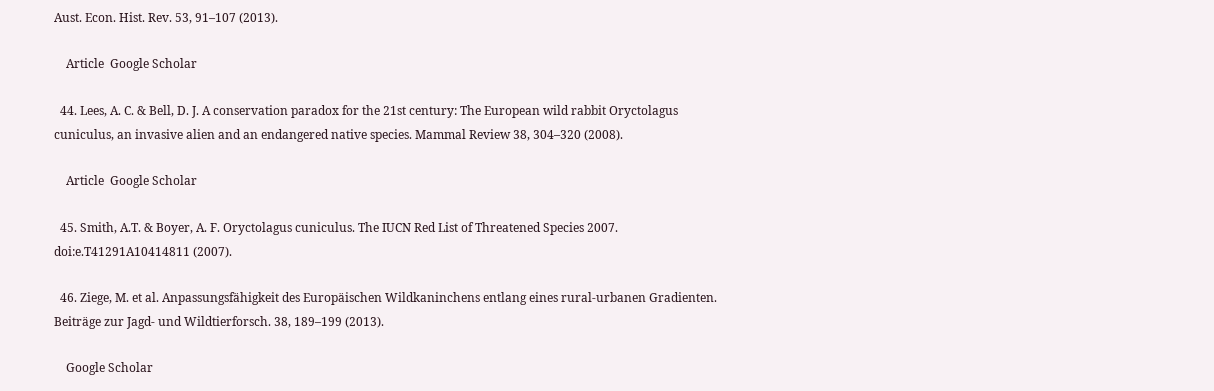Aust. Econ. Hist. Rev. 53, 91–107 (2013).

    Article  Google Scholar

  44. Lees, A. C. & Bell, D. J. A conservation paradox for the 21st century: The European wild rabbit Oryctolagus cuniculus, an invasive alien and an endangered native species. Mammal Review 38, 304–320 (2008).

    Article  Google Scholar

  45. Smith, A.T. & Boyer, A. F. Oryctolagus cuniculus. The IUCN Red List of Threatened Species 2007. doi:e.T41291A10414811 (2007).

  46. Ziege, M. et al. Anpassungsfähigkeit des Europäischen Wildkaninchens entlang eines rural-urbanen Gradienten. Beiträge zur Jagd- und Wildtierforsch. 38, 189–199 (2013).

    Google Scholar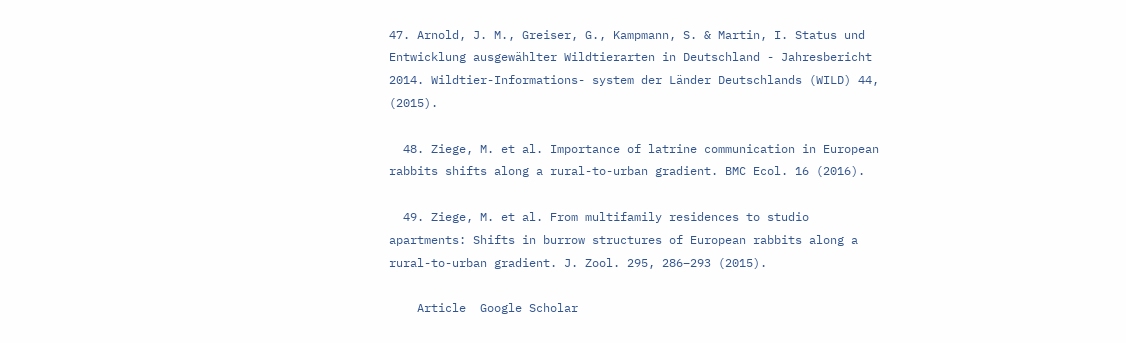47. Arnold, J. M., Greiser, G., Kampmann, S. & Martin, I. Status und Entwicklung ausgewählter Wildtierarten in Deutschland - Jahresbericht 2014. Wildtier-Informations- system der Länder Deutschlands (WILD) 44, (2015).

  48. Ziege, M. et al. Importance of latrine communication in European rabbits shifts along a rural-to-urban gradient. BMC Ecol. 16 (2016).

  49. Ziege, M. et al. From multifamily residences to studio apartments: Shifts in burrow structures of European rabbits along a rural-to-urban gradient. J. Zool. 295, 286–293 (2015).

    Article  Google Scholar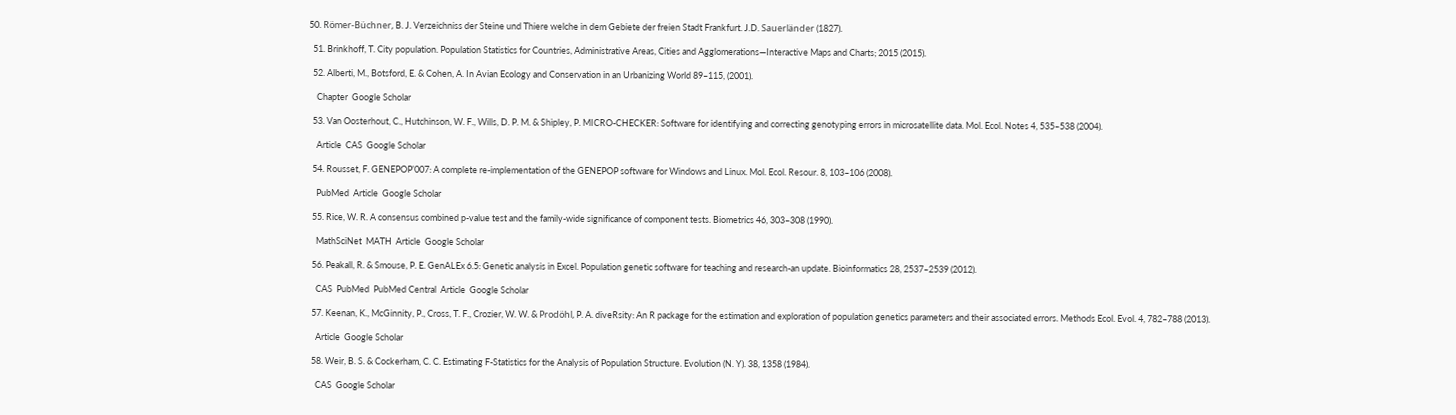50. Römer-Büchner, B. J. Verzeichniss der Steine und Thiere welche in dem Gebiete der freien Stadt Frankfurt. J.D. Sauerländer (1827).

  51. Brinkhoff, T. City population. Population Statistics for Countries, Administrative Areas, Cities and Agglomerations—Interactive Maps and Charts; 2015 (2015).

  52. Alberti, M., Botsford, E. & Cohen, A. In Avian Ecology and Conservation in an Urbanizing World 89–115, (2001).

    Chapter  Google Scholar

  53. Van Oosterhout, C., Hutchinson, W. F., Wills, D. P. M. & Shipley, P. MICRO-CHECKER: Software for identifying and correcting genotyping errors in microsatellite data. Mol. Ecol. Notes 4, 535–538 (2004).

    Article  CAS  Google Scholar

  54. Rousset, F. GENEPOP’007: A complete re-implementation of the GENEPOP software for Windows and Linux. Mol. Ecol. Resour. 8, 103–106 (2008).

    PubMed  Article  Google Scholar

  55. Rice, W. R. A consensus combined p-value test and the family-wide significance of component tests. Biometrics 46, 303–308 (1990).

    MathSciNet  MATH  Article  Google Scholar

  56. Peakall, R. & Smouse, P. E. GenALEx 6.5: Genetic analysis in Excel. Population genetic software for teaching and research-an update. Bioinformatics 28, 2537–2539 (2012).

    CAS  PubMed  PubMed Central  Article  Google Scholar

  57. Keenan, K., McGinnity, P., Cross, T. F., Crozier, W. W. & Prodöhl, P. A. diveRsity: An R package for the estimation and exploration of population genetics parameters and their associated errors. Methods Ecol. Evol. 4, 782–788 (2013).

    Article  Google Scholar

  58. Weir, B. S. & Cockerham, C. C. Estimating F-Statistics for the Analysis of Population Structure. Evolution (N. Y). 38, 1358 (1984).

    CAS  Google Scholar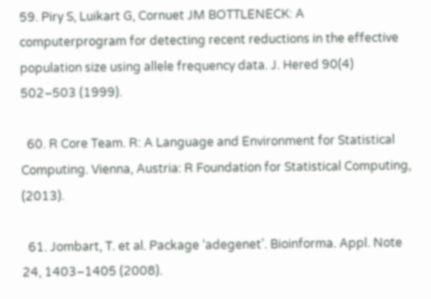59. Piry S, Luikart G, Cornuet JM BOTTLENECK: A computerprogram for detecting recent reductions in the effective population size using allele frequency data. J. Hered 90(4) 502–503 (1999).

  60. R Core Team. R: A Language and Environment for Statistical Computing. Vienna, Austria: R Foundation for Statistical Computing, (2013).

  61. Jombart, T. et al. Package ‘adegenet’. Bioinforma. Appl. Note 24, 1403–1405 (2008).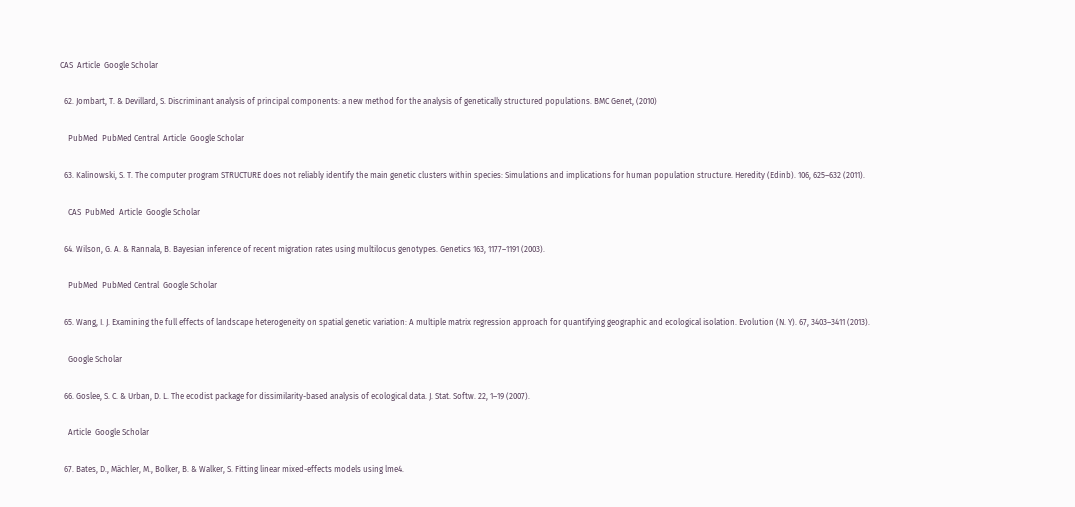CAS  Article  Google Scholar

  62. Jombart, T. & Devillard, S. Discriminant analysis of principal components: a new method for the analysis of genetically structured populations. BMC Genet, (2010)

    PubMed  PubMed Central  Article  Google Scholar

  63. Kalinowski, S. T. The computer program STRUCTURE does not reliably identify the main genetic clusters within species: Simulations and implications for human population structure. Heredity (Edinb). 106, 625–632 (2011).

    CAS  PubMed  Article  Google Scholar

  64. Wilson, G. A. & Rannala, B. Bayesian inference of recent migration rates using multilocus genotypes. Genetics 163, 1177–1191 (2003).

    PubMed  PubMed Central  Google Scholar

  65. Wang, I. J. Examining the full effects of landscape heterogeneity on spatial genetic variation: A multiple matrix regression approach for quantifying geographic and ecological isolation. Evolution (N. Y). 67, 3403–3411 (2013).

    Google Scholar

  66. Goslee, S. C. & Urban, D. L. The ecodist package for dissimilarity-based analysis of ecological data. J. Stat. Softw. 22, 1–19 (2007).

    Article  Google Scholar

  67. Bates, D., Mächler, M., Bolker, B. & Walker, S. Fitting linear mixed-effects models using lme4.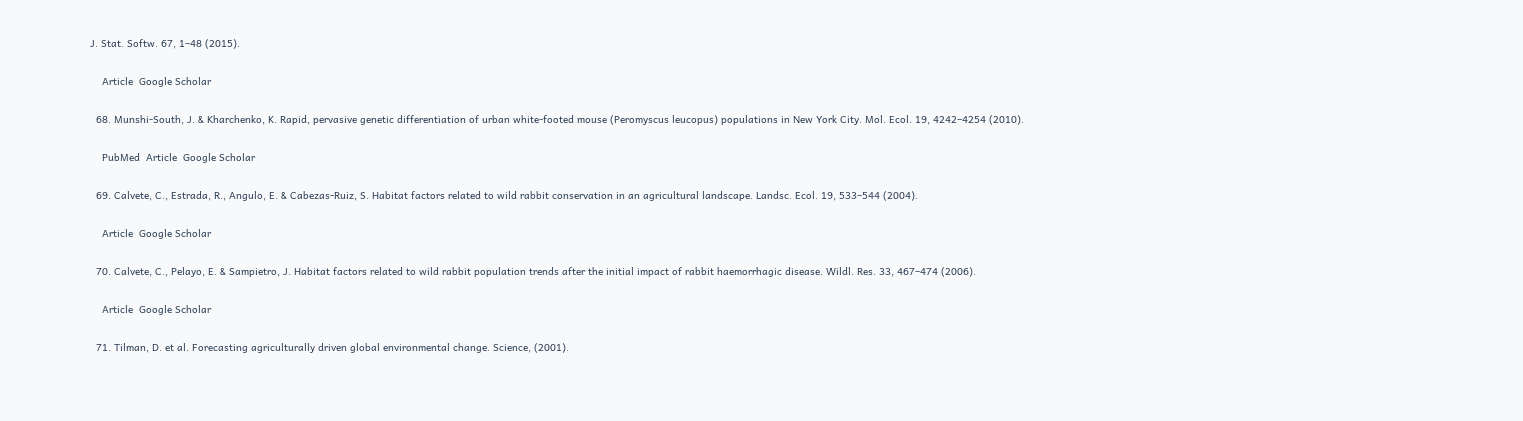J. Stat. Softw. 67, 1–48 (2015).

    Article  Google Scholar

  68. Munshi-South, J. & Kharchenko, K. Rapid, pervasive genetic differentiation of urban white-footed mouse (Peromyscus leucopus) populations in New York City. Mol. Ecol. 19, 4242–4254 (2010).

    PubMed  Article  Google Scholar

  69. Calvete, C., Estrada, R., Angulo, E. & Cabezas-Ruiz, S. Habitat factors related to wild rabbit conservation in an agricultural landscape. Landsc. Ecol. 19, 533–544 (2004).

    Article  Google Scholar

  70. Calvete, C., Pelayo, E. & Sampietro, J. Habitat factors related to wild rabbit population trends after the initial impact of rabbit haemorrhagic disease. Wildl. Res. 33, 467–474 (2006).

    Article  Google Scholar

  71. Tilman, D. et al. Forecasting agriculturally driven global environmental change. Science, (2001).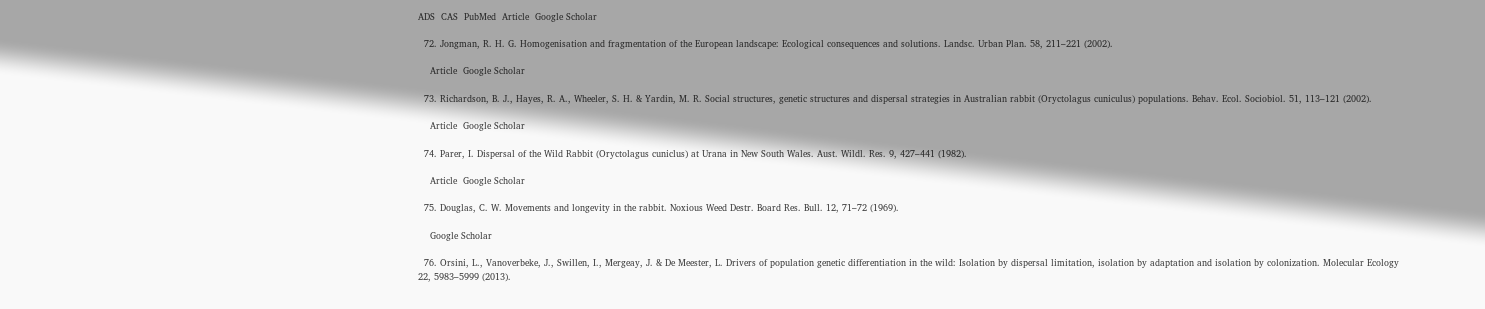ADS  CAS  PubMed  Article  Google Scholar

  72. Jongman, R. H. G. Homogenisation and fragmentation of the European landscape: Ecological consequences and solutions. Landsc. Urban Plan. 58, 211–221 (2002).

    Article  Google Scholar

  73. Richardson, B. J., Hayes, R. A., Wheeler, S. H. & Yardin, M. R. Social structures, genetic structures and dispersal strategies in Australian rabbit (Oryctolagus cuniculus) populations. Behav. Ecol. Sociobiol. 51, 113–121 (2002).

    Article  Google Scholar

  74. Parer, I. Dispersal of the Wild Rabbit (Oryctolagus cuniclus) at Urana in New South Wales. Aust. Wildl. Res. 9, 427–441 (1982).

    Article  Google Scholar

  75. Douglas, C. W. Movements and longevity in the rabbit. Noxious Weed Destr. Board Res. Bull. 12, 71–72 (1969).

    Google Scholar

  76. Orsini, L., Vanoverbeke, J., Swillen, I., Mergeay, J. & De Meester, L. Drivers of population genetic differentiation in the wild: Isolation by dispersal limitation, isolation by adaptation and isolation by colonization. Molecular Ecology 22, 5983–5999 (2013).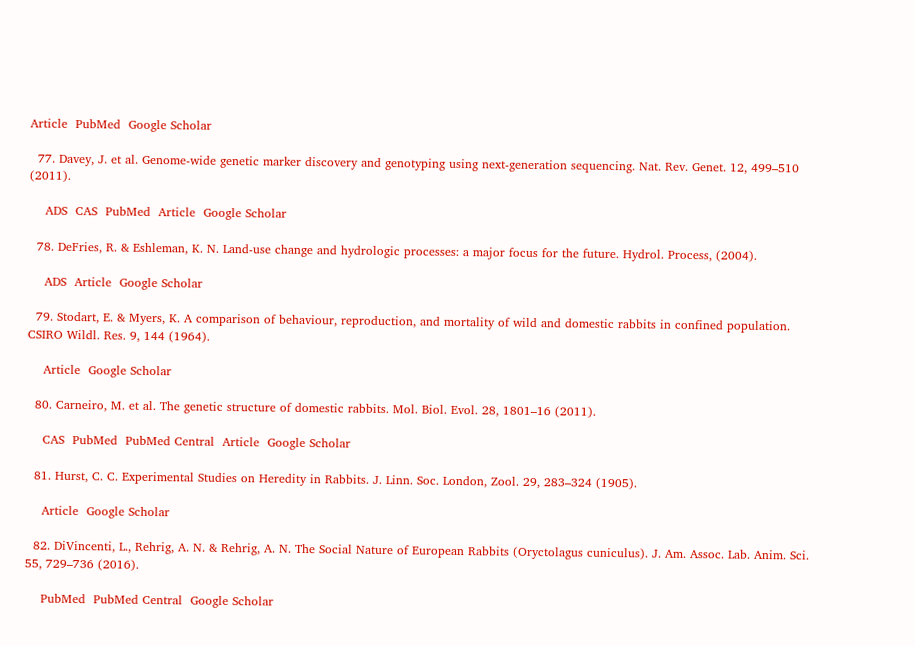Article  PubMed  Google Scholar

  77. Davey, J. et al. Genome-wide genetic marker discovery and genotyping using next-generation sequencing. Nat. Rev. Genet. 12, 499–510 (2011).

    ADS  CAS  PubMed  Article  Google Scholar

  78. DeFries, R. & Eshleman, K. N. Land-use change and hydrologic processes: a major focus for the future. Hydrol. Process, (2004).

    ADS  Article  Google Scholar

  79. Stodart, E. & Myers, K. A comparison of behaviour, reproduction, and mortality of wild and domestic rabbits in confined population. CSIRO Wildl. Res. 9, 144 (1964).

    Article  Google Scholar

  80. Carneiro, M. et al. The genetic structure of domestic rabbits. Mol. Biol. Evol. 28, 1801–16 (2011).

    CAS  PubMed  PubMed Central  Article  Google Scholar

  81. Hurst, C. C. Experimental Studies on Heredity in Rabbits. J. Linn. Soc. London, Zool. 29, 283–324 (1905).

    Article  Google Scholar

  82. DiVincenti, L., Rehrig, A. N. & Rehrig, A. N. The Social Nature of European Rabbits (Oryctolagus cuniculus). J. Am. Assoc. Lab. Anim. Sci. 55, 729–736 (2016).

    PubMed  PubMed Central  Google Scholar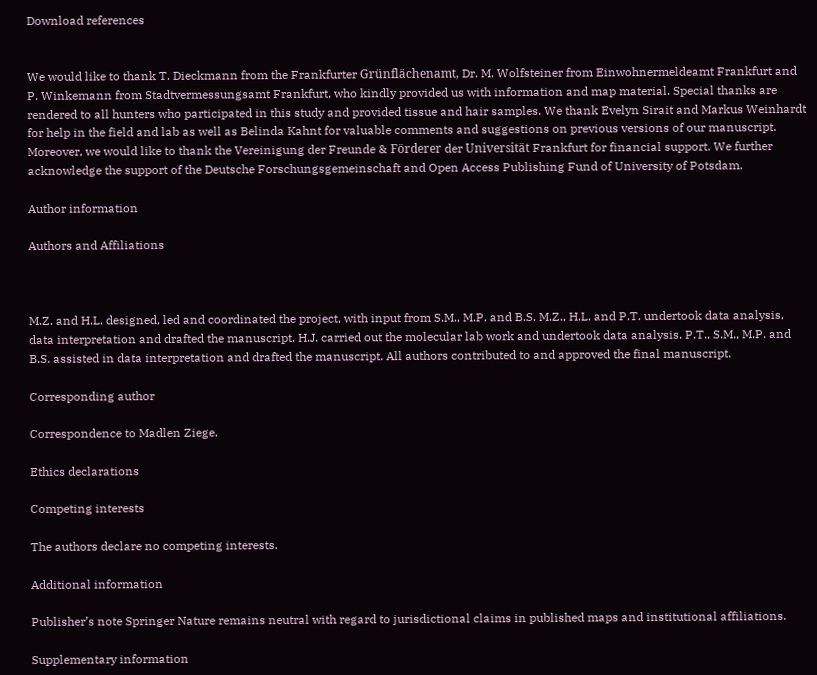Download references


We would like to thank T. Dieckmann from the Frankfurter Grünflächenamt, Dr. M. Wolfsteiner from Einwohnermeldeamt Frankfurt and P. Winkemann from Stadtvermessungsamt Frankfurt, who kindly provided us with information and map material. Special thanks are rendered to all hunters who participated in this study and provided tissue and hair samples. We thank Evelyn Sirait and Markus Weinhardt for help in the field and lab as well as Belinda Kahnt for valuable comments and suggestions on previous versions of our manuscript. Moreover, we would like to thank the Vereinigung der Freunde & Förderer der Universität Frankfurt for financial support. We further acknowledge the support of the Deutsche Forschungsgemeinschaft and Open Access Publishing Fund of University of Potsdam.

Author information

Authors and Affiliations



M.Z. and H.L. designed, led and coordinated the project, with input from S.M., M.P. and B.S. M.Z., H.L. and P.T. undertook data analysis, data interpretation and drafted the manuscript. H.J. carried out the molecular lab work and undertook data analysis. P.T., S.M., M.P. and B.S. assisted in data interpretation and drafted the manuscript. All authors contributed to and approved the final manuscript.

Corresponding author

Correspondence to Madlen Ziege.

Ethics declarations

Competing interests

The authors declare no competing interests.

Additional information

Publisher’s note Springer Nature remains neutral with regard to jurisdictional claims in published maps and institutional affiliations.

Supplementary information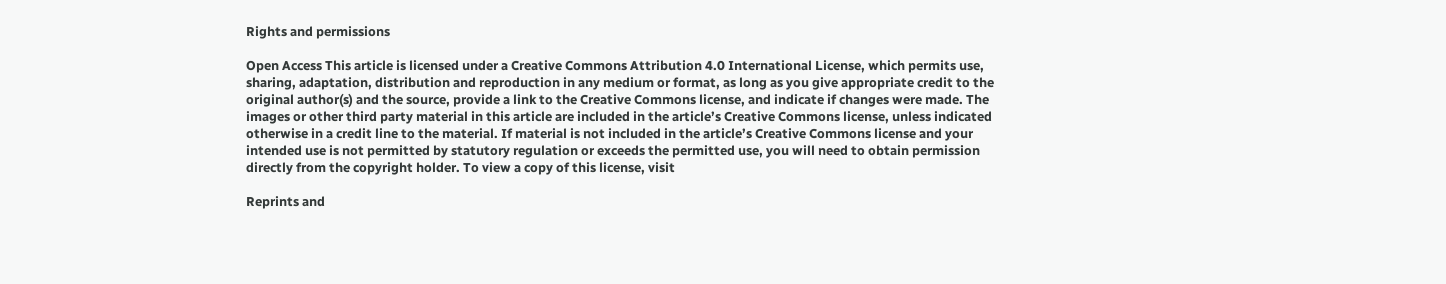Rights and permissions

Open Access This article is licensed under a Creative Commons Attribution 4.0 International License, which permits use, sharing, adaptation, distribution and reproduction in any medium or format, as long as you give appropriate credit to the original author(s) and the source, provide a link to the Creative Commons license, and indicate if changes were made. The images or other third party material in this article are included in the article’s Creative Commons license, unless indicated otherwise in a credit line to the material. If material is not included in the article’s Creative Commons license and your intended use is not permitted by statutory regulation or exceeds the permitted use, you will need to obtain permission directly from the copyright holder. To view a copy of this license, visit

Reprints and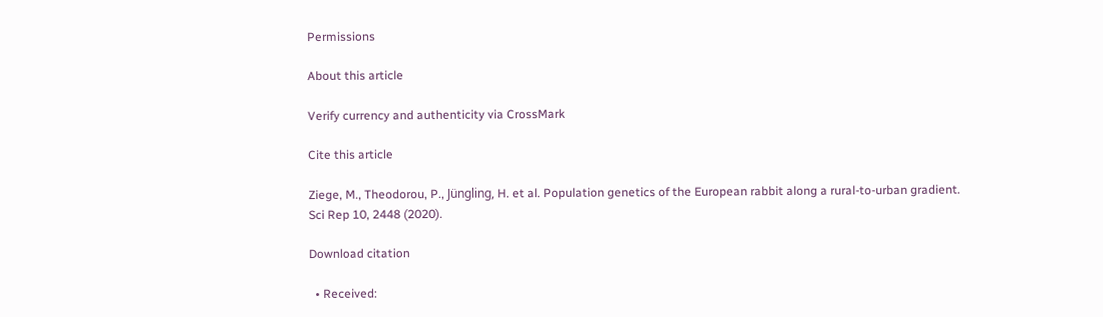Permissions

About this article

Verify currency and authenticity via CrossMark

Cite this article

Ziege, M., Theodorou, P., Jüngling, H. et al. Population genetics of the European rabbit along a rural-to-urban gradient. Sci Rep 10, 2448 (2020).

Download citation

  • Received: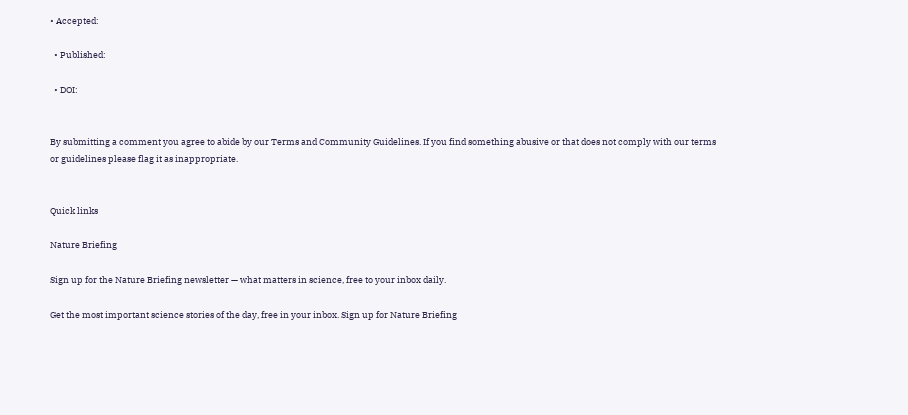• Accepted:

  • Published:

  • DOI:


By submitting a comment you agree to abide by our Terms and Community Guidelines. If you find something abusive or that does not comply with our terms or guidelines please flag it as inappropriate.


Quick links

Nature Briefing

Sign up for the Nature Briefing newsletter — what matters in science, free to your inbox daily.

Get the most important science stories of the day, free in your inbox. Sign up for Nature Briefing